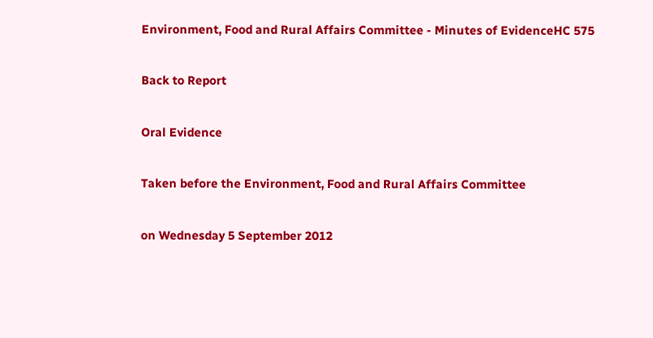Environment, Food and Rural Affairs Committee - Minutes of EvidenceHC 575

Back to Report

Oral Evidence

Taken before the Environment, Food and Rural Affairs Committee

on Wednesday 5 September 2012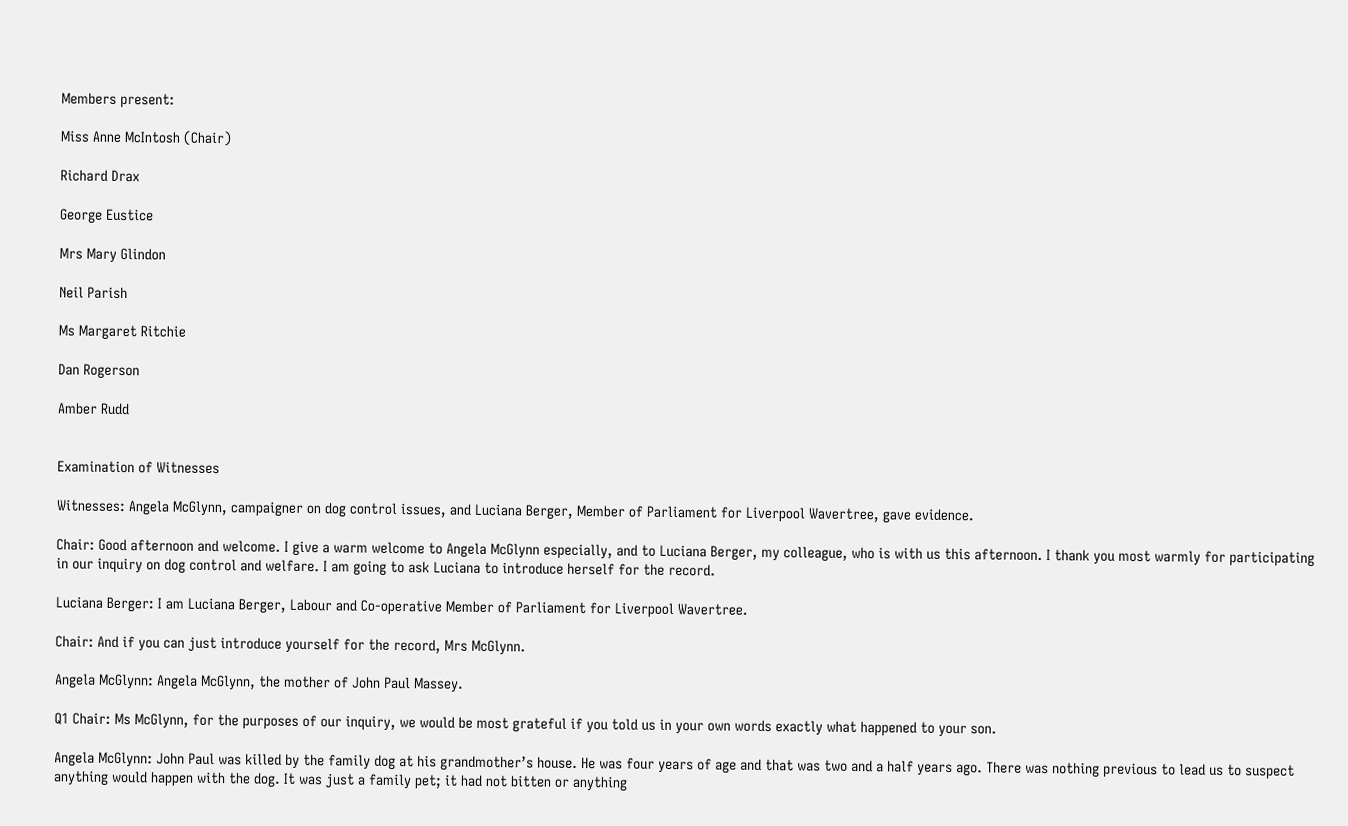Members present:

Miss Anne McIntosh (Chair)

Richard Drax

George Eustice

Mrs Mary Glindon

Neil Parish

Ms Margaret Ritchie

Dan Rogerson

Amber Rudd


Examination of Witnesses

Witnesses: Angela McGlynn, campaigner on dog control issues, and Luciana Berger, Member of Parliament for Liverpool Wavertree, gave evidence.

Chair: Good afternoon and welcome. I give a warm welcome to Angela McGlynn especially, and to Luciana Berger, my colleague, who is with us this afternoon. I thank you most warmly for participating in our inquiry on dog control and welfare. I am going to ask Luciana to introduce herself for the record.

Luciana Berger: I am Luciana Berger, Labour and Co-operative Member of Parliament for Liverpool Wavertree.

Chair: And if you can just introduce yourself for the record, Mrs McGlynn.

Angela McGlynn: Angela McGlynn, the mother of John Paul Massey.

Q1 Chair: Ms McGlynn, for the purposes of our inquiry, we would be most grateful if you told us in your own words exactly what happened to your son.

Angela McGlynn: John Paul was killed by the family dog at his grandmother’s house. He was four years of age and that was two and a half years ago. There was nothing previous to lead us to suspect anything would happen with the dog. It was just a family pet; it had not bitten or anything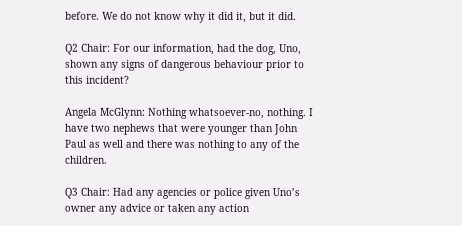before. We do not know why it did it, but it did.

Q2 Chair: For our information, had the dog, Uno, shown any signs of dangerous behaviour prior to this incident?

Angela McGlynn: Nothing whatsoever-no, nothing. I have two nephews that were younger than John Paul as well and there was nothing to any of the children.

Q3 Chair: Had any agencies or police given Uno’s owner any advice or taken any action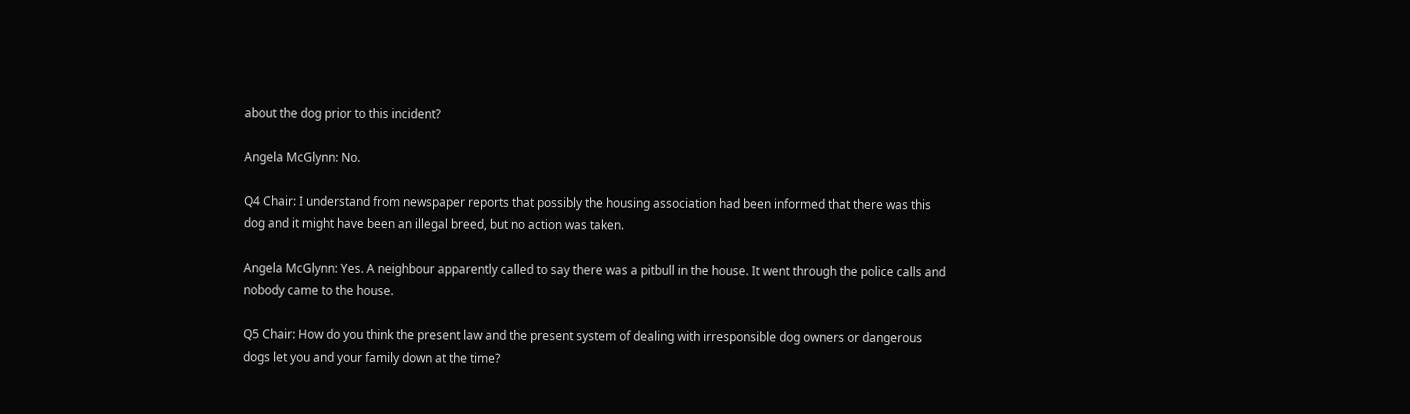about the dog prior to this incident?

Angela McGlynn: No.

Q4 Chair: I understand from newspaper reports that possibly the housing association had been informed that there was this dog and it might have been an illegal breed, but no action was taken.

Angela McGlynn: Yes. A neighbour apparently called to say there was a pitbull in the house. It went through the police calls and nobody came to the house.

Q5 Chair: How do you think the present law and the present system of dealing with irresponsible dog owners or dangerous dogs let you and your family down at the time?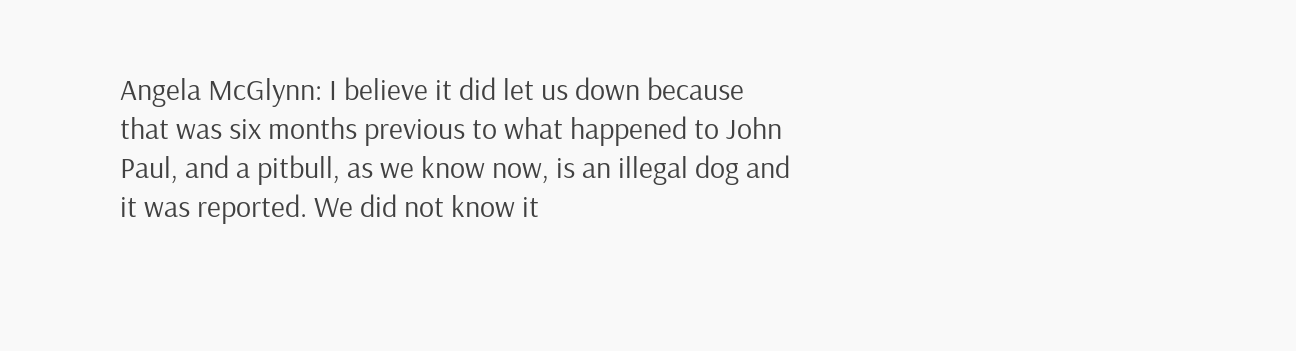Angela McGlynn: I believe it did let us down because that was six months previous to what happened to John Paul, and a pitbull, as we know now, is an illegal dog and it was reported. We did not know it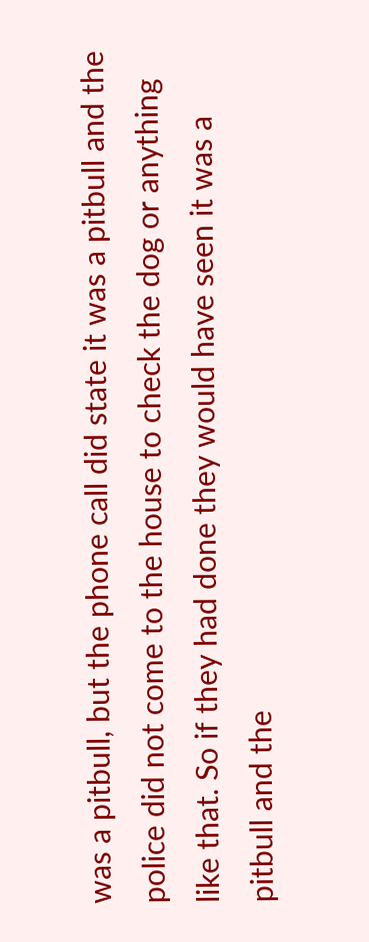was a pitbull, but the phone call did state it was a pitbull and the police did not come to the house to check the dog or anything like that. So if they had done they would have seen it was a pitbull and the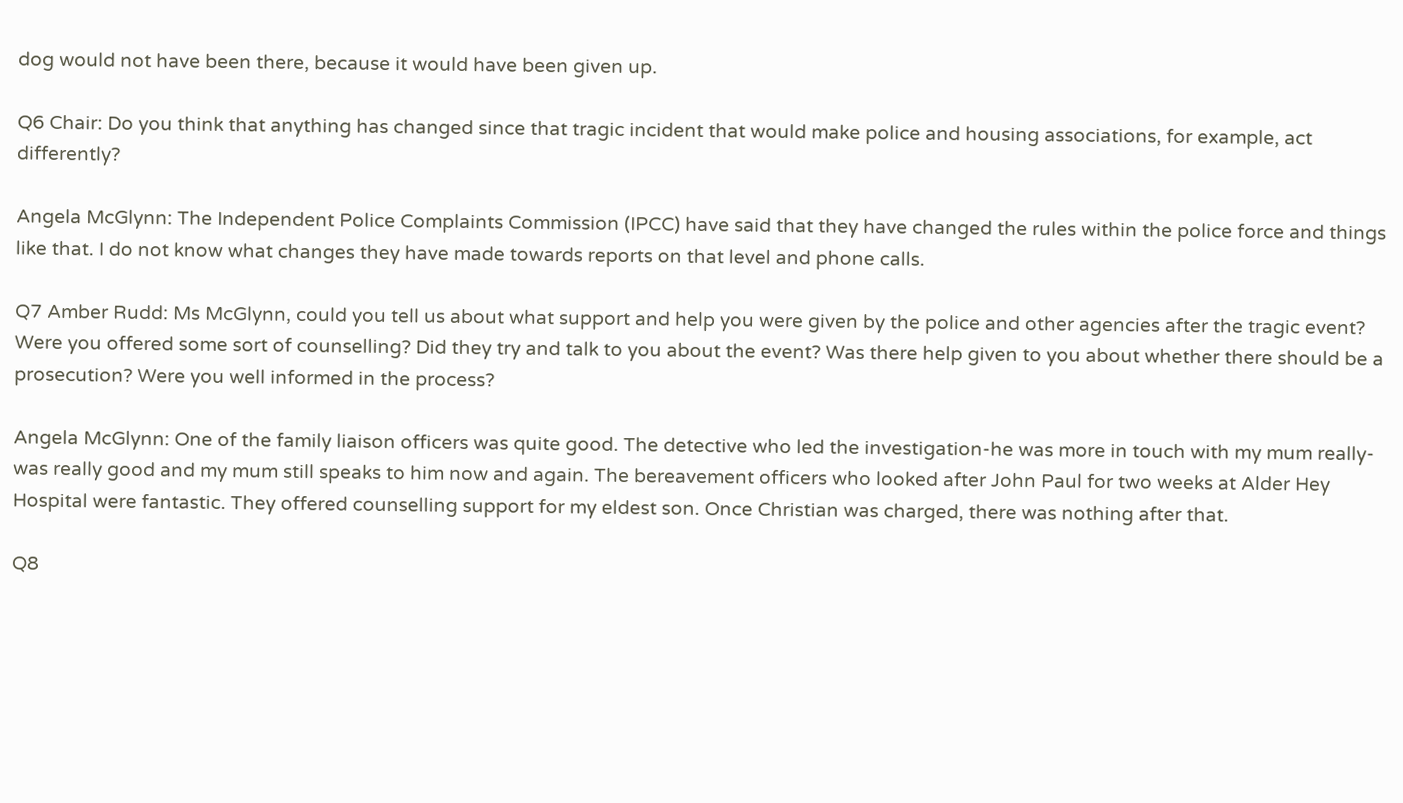dog would not have been there, because it would have been given up.

Q6 Chair: Do you think that anything has changed since that tragic incident that would make police and housing associations, for example, act differently?

Angela McGlynn: The Independent Police Complaints Commission (IPCC) have said that they have changed the rules within the police force and things like that. I do not know what changes they have made towards reports on that level and phone calls.

Q7 Amber Rudd: Ms McGlynn, could you tell us about what support and help you were given by the police and other agencies after the tragic event? Were you offered some sort of counselling? Did they try and talk to you about the event? Was there help given to you about whether there should be a prosecution? Were you well informed in the process?

Angela McGlynn: One of the family liaison officers was quite good. The detective who led the investigation-he was more in touch with my mum really-was really good and my mum still speaks to him now and again. The bereavement officers who looked after John Paul for two weeks at Alder Hey Hospital were fantastic. They offered counselling support for my eldest son. Once Christian was charged, there was nothing after that.

Q8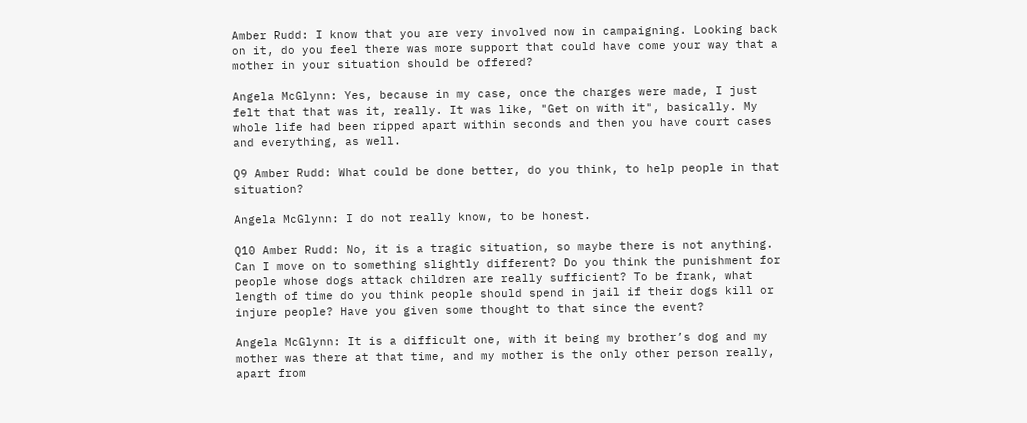Amber Rudd: I know that you are very involved now in campaigning. Looking back on it, do you feel there was more support that could have come your way that a mother in your situation should be offered?

Angela McGlynn: Yes, because in my case, once the charges were made, I just felt that that was it, really. It was like, "Get on with it", basically. My whole life had been ripped apart within seconds and then you have court cases and everything, as well.

Q9 Amber Rudd: What could be done better, do you think, to help people in that situation?

Angela McGlynn: I do not really know, to be honest.

Q10 Amber Rudd: No, it is a tragic situation, so maybe there is not anything. Can I move on to something slightly different? Do you think the punishment for people whose dogs attack children are really sufficient? To be frank, what length of time do you think people should spend in jail if their dogs kill or injure people? Have you given some thought to that since the event?

Angela McGlynn: It is a difficult one, with it being my brother’s dog and my mother was there at that time, and my mother is the only other person really, apart from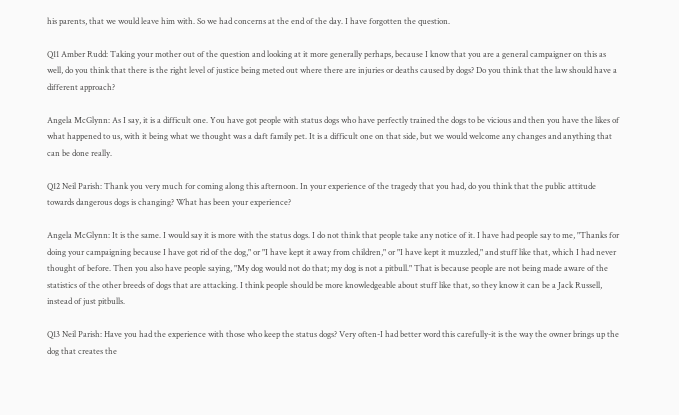his parents, that we would leave him with. So we had concerns at the end of the day. I have forgotten the question.

Q11 Amber Rudd: Taking your mother out of the question and looking at it more generally perhaps, because I know that you are a general campaigner on this as well, do you think that there is the right level of justice being meted out where there are injuries or deaths caused by dogs? Do you think that the law should have a different approach?

Angela McGlynn: As I say, it is a difficult one. You have got people with status dogs who have perfectly trained the dogs to be vicious and then you have the likes of what happened to us, with it being what we thought was a daft family pet. It is a difficult one on that side, but we would welcome any changes and anything that can be done really.

Q12 Neil Parish: Thank you very much for coming along this afternoon. In your experience of the tragedy that you had, do you think that the public attitude towards dangerous dogs is changing? What has been your experience?

Angela McGlynn: It is the same. I would say it is more with the status dogs. I do not think that people take any notice of it. I have had people say to me, "Thanks for doing your campaigning because I have got rid of the dog," or "I have kept it away from children," or "I have kept it muzzled," and stuff like that, which I had never thought of before. Then you also have people saying, "My dog would not do that; my dog is not a pitbull." That is because people are not being made aware of the statistics of the other breeds of dogs that are attacking. I think people should be more knowledgeable about stuff like that, so they know it can be a Jack Russell, instead of just pitbulls.

Q13 Neil Parish: Have you had the experience with those who keep the status dogs? Very often-I had better word this carefully-it is the way the owner brings up the dog that creates the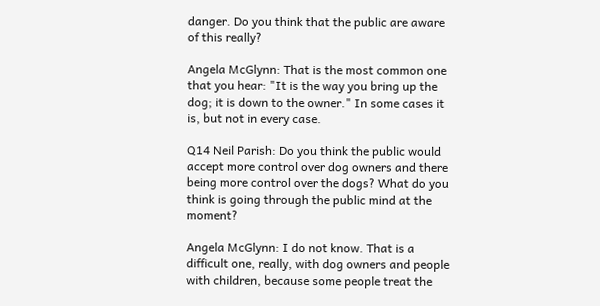danger. Do you think that the public are aware of this really?

Angela McGlynn: That is the most common one that you hear: "It is the way you bring up the dog; it is down to the owner." In some cases it is, but not in every case.

Q14 Neil Parish: Do you think the public would accept more control over dog owners and there being more control over the dogs? What do you think is going through the public mind at the moment?

Angela McGlynn: I do not know. That is a difficult one, really, with dog owners and people with children, because some people treat the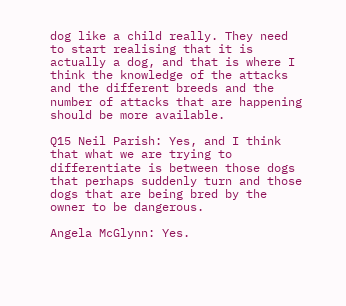dog like a child really. They need to start realising that it is actually a dog, and that is where I think the knowledge of the attacks and the different breeds and the number of attacks that are happening should be more available.

Q15 Neil Parish: Yes, and I think that what we are trying to differentiate is between those dogs that perhaps suddenly turn and those dogs that are being bred by the owner to be dangerous.

Angela McGlynn: Yes.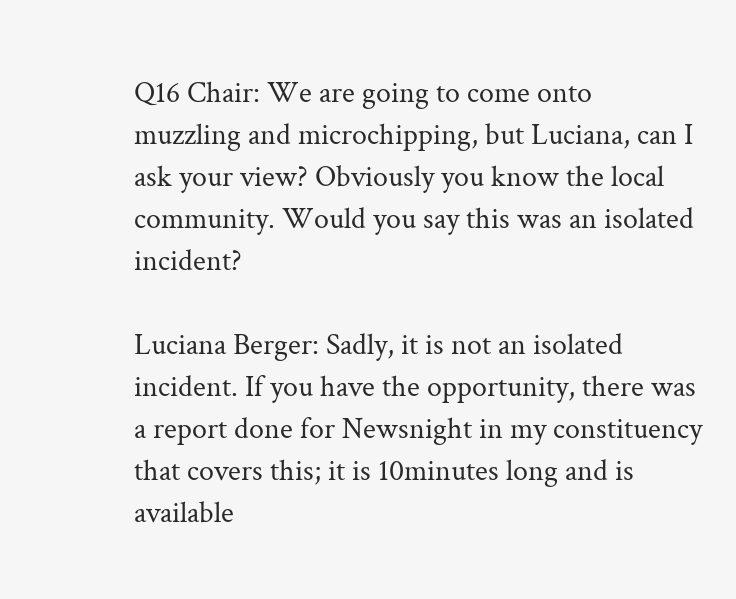Q16 Chair: We are going to come onto muzzling and microchipping, but Luciana, can I ask your view? Obviously you know the local community. Would you say this was an isolated incident?

Luciana Berger: Sadly, it is not an isolated incident. If you have the opportunity, there was a report done for Newsnight in my constituency that covers this; it is 10minutes long and is available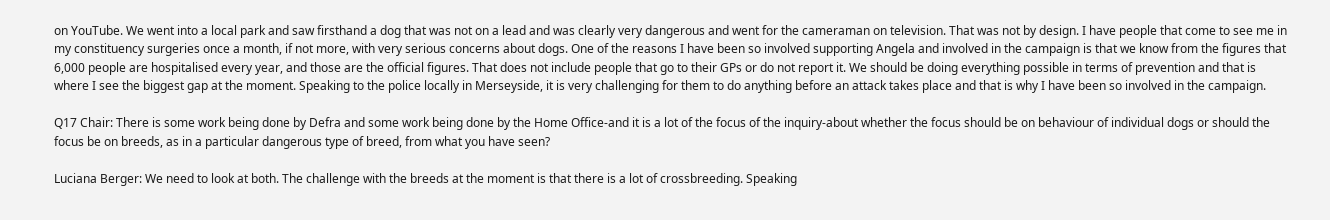on YouTube. We went into a local park and saw firsthand a dog that was not on a lead and was clearly very dangerous and went for the cameraman on television. That was not by design. I have people that come to see me in my constituency surgeries once a month, if not more, with very serious concerns about dogs. One of the reasons I have been so involved supporting Angela and involved in the campaign is that we know from the figures that 6,000 people are hospitalised every year, and those are the official figures. That does not include people that go to their GPs or do not report it. We should be doing everything possible in terms of prevention and that is where I see the biggest gap at the moment. Speaking to the police locally in Merseyside, it is very challenging for them to do anything before an attack takes place and that is why I have been so involved in the campaign.

Q17 Chair: There is some work being done by Defra and some work being done by the Home Office-and it is a lot of the focus of the inquiry-about whether the focus should be on behaviour of individual dogs or should the focus be on breeds, as in a particular dangerous type of breed, from what you have seen?

Luciana Berger: We need to look at both. The challenge with the breeds at the moment is that there is a lot of crossbreeding. Speaking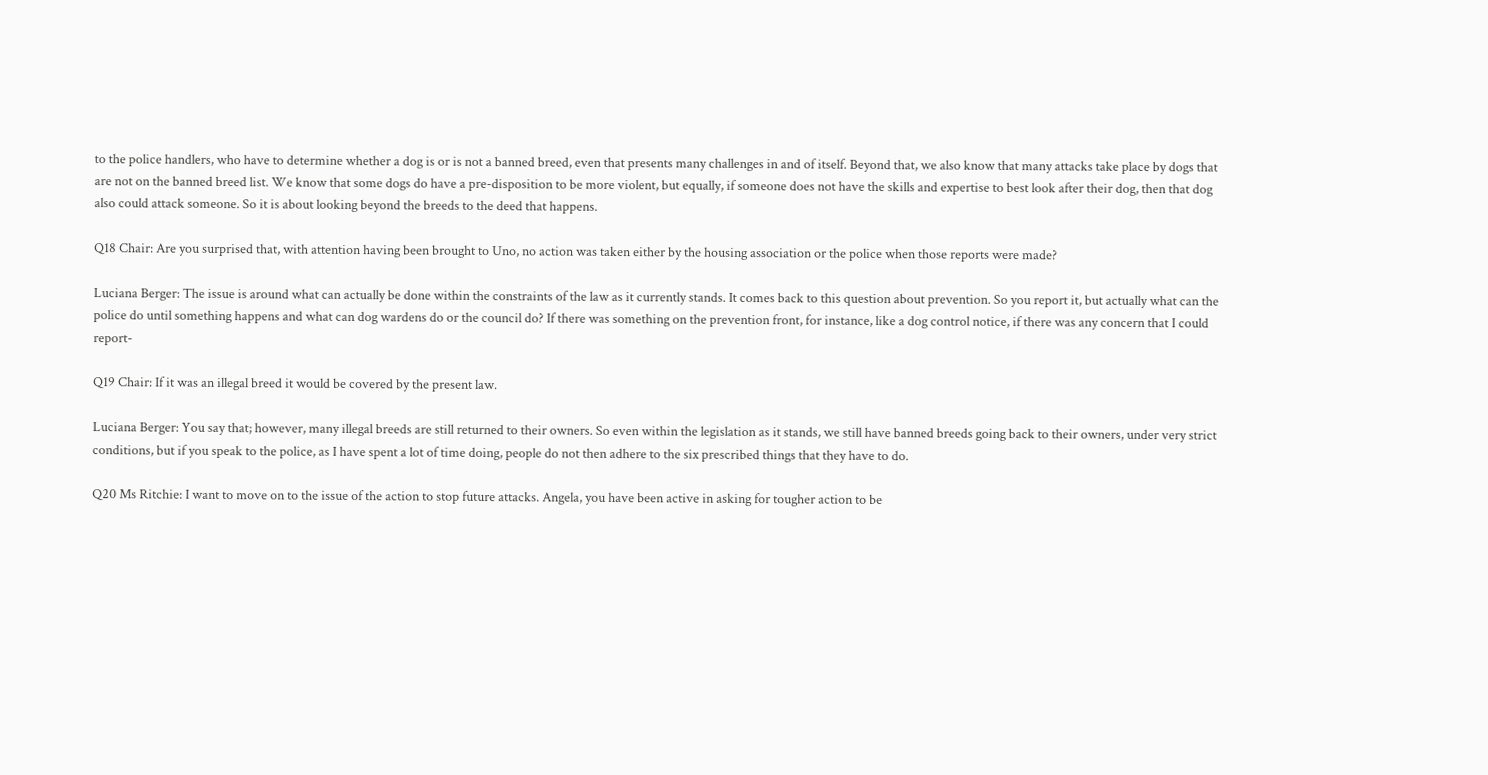to the police handlers, who have to determine whether a dog is or is not a banned breed, even that presents many challenges in and of itself. Beyond that, we also know that many attacks take place by dogs that are not on the banned breed list. We know that some dogs do have a pre-disposition to be more violent, but equally, if someone does not have the skills and expertise to best look after their dog, then that dog also could attack someone. So it is about looking beyond the breeds to the deed that happens.

Q18 Chair: Are you surprised that, with attention having been brought to Uno, no action was taken either by the housing association or the police when those reports were made?

Luciana Berger: The issue is around what can actually be done within the constraints of the law as it currently stands. It comes back to this question about prevention. So you report it, but actually what can the police do until something happens and what can dog wardens do or the council do? If there was something on the prevention front, for instance, like a dog control notice, if there was any concern that I could report-

Q19 Chair: If it was an illegal breed it would be covered by the present law.

Luciana Berger: You say that; however, many illegal breeds are still returned to their owners. So even within the legislation as it stands, we still have banned breeds going back to their owners, under very strict conditions, but if you speak to the police, as I have spent a lot of time doing, people do not then adhere to the six prescribed things that they have to do.

Q20 Ms Ritchie: I want to move on to the issue of the action to stop future attacks. Angela, you have been active in asking for tougher action to be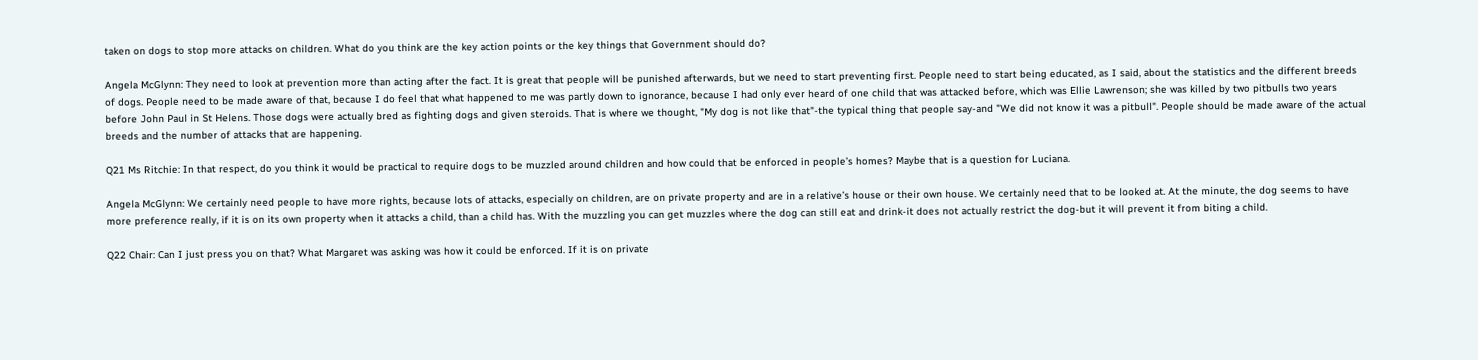taken on dogs to stop more attacks on children. What do you think are the key action points or the key things that Government should do?

Angela McGlynn: They need to look at prevention more than acting after the fact. It is great that people will be punished afterwards, but we need to start preventing first. People need to start being educated, as I said, about the statistics and the different breeds of dogs. People need to be made aware of that, because I do feel that what happened to me was partly down to ignorance, because I had only ever heard of one child that was attacked before, which was Ellie Lawrenson; she was killed by two pitbulls two years before John Paul in St Helens. Those dogs were actually bred as fighting dogs and given steroids. That is where we thought, "My dog is not like that"-the typical thing that people say-and "We did not know it was a pitbull". People should be made aware of the actual breeds and the number of attacks that are happening.

Q21 Ms Ritchie: In that respect, do you think it would be practical to require dogs to be muzzled around children and how could that be enforced in people’s homes? Maybe that is a question for Luciana.

Angela McGlynn: We certainly need people to have more rights, because lots of attacks, especially on children, are on private property and are in a relative’s house or their own house. We certainly need that to be looked at. At the minute, the dog seems to have more preference really, if it is on its own property when it attacks a child, than a child has. With the muzzling you can get muzzles where the dog can still eat and drink-it does not actually restrict the dog-but it will prevent it from biting a child.

Q22 Chair: Can I just press you on that? What Margaret was asking was how it could be enforced. If it is on private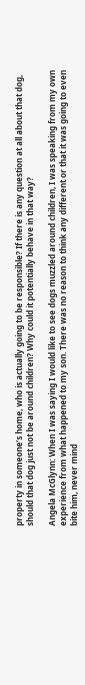property in someone’s home, who is actually going to be responsible? If there is any question at all about that dog, should that dog just not be around children? Why could it potentially behave in that way?

Angela McGlynn: When I was saying I would like to see dogs muzzled around children, I was speaking from my own experience from what happened to my son. There was no reason to think any different or that it was going to even bite him, never mind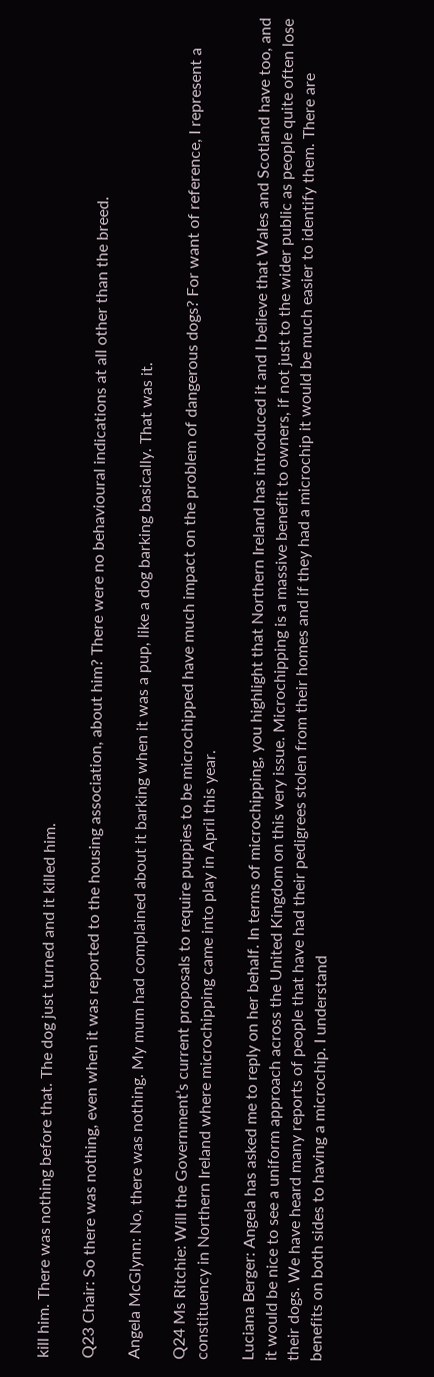kill him. There was nothing before that. The dog just turned and it killed him.

Q23 Chair: So there was nothing, even when it was reported to the housing association, about him? There were no behavioural indications at all other than the breed.

Angela McGlynn: No, there was nothing. My mum had complained about it barking when it was a pup, like a dog barking basically. That was it.

Q24 Ms Ritchie: Will the Government’s current proposals to require puppies to be microchipped have much impact on the problem of dangerous dogs? For want of reference, I represent a constituency in Northern Ireland where microchipping came into play in April this year.

Luciana Berger: Angela has asked me to reply on her behalf. In terms of microchipping, you highlight that Northern Ireland has introduced it and I believe that Wales and Scotland have too, and it would be nice to see a uniform approach across the United Kingdom on this very issue. Microchipping is a massive benefit to owners, if not just to the wider public as people quite often lose their dogs. We have heard many reports of people that have had their pedigrees stolen from their homes and if they had a microchip it would be much easier to identify them. There are benefits on both sides to having a microchip. I understand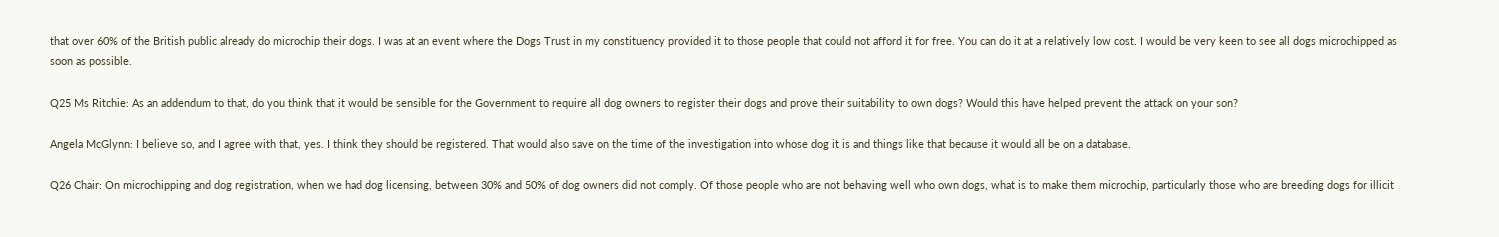that over 60% of the British public already do microchip their dogs. I was at an event where the Dogs Trust in my constituency provided it to those people that could not afford it for free. You can do it at a relatively low cost. I would be very keen to see all dogs microchipped as soon as possible.

Q25 Ms Ritchie: As an addendum to that, do you think that it would be sensible for the Government to require all dog owners to register their dogs and prove their suitability to own dogs? Would this have helped prevent the attack on your son?

Angela McGlynn: I believe so, and I agree with that, yes. I think they should be registered. That would also save on the time of the investigation into whose dog it is and things like that because it would all be on a database.

Q26 Chair: On microchipping and dog registration, when we had dog licensing, between 30% and 50% of dog owners did not comply. Of those people who are not behaving well who own dogs, what is to make them microchip, particularly those who are breeding dogs for illicit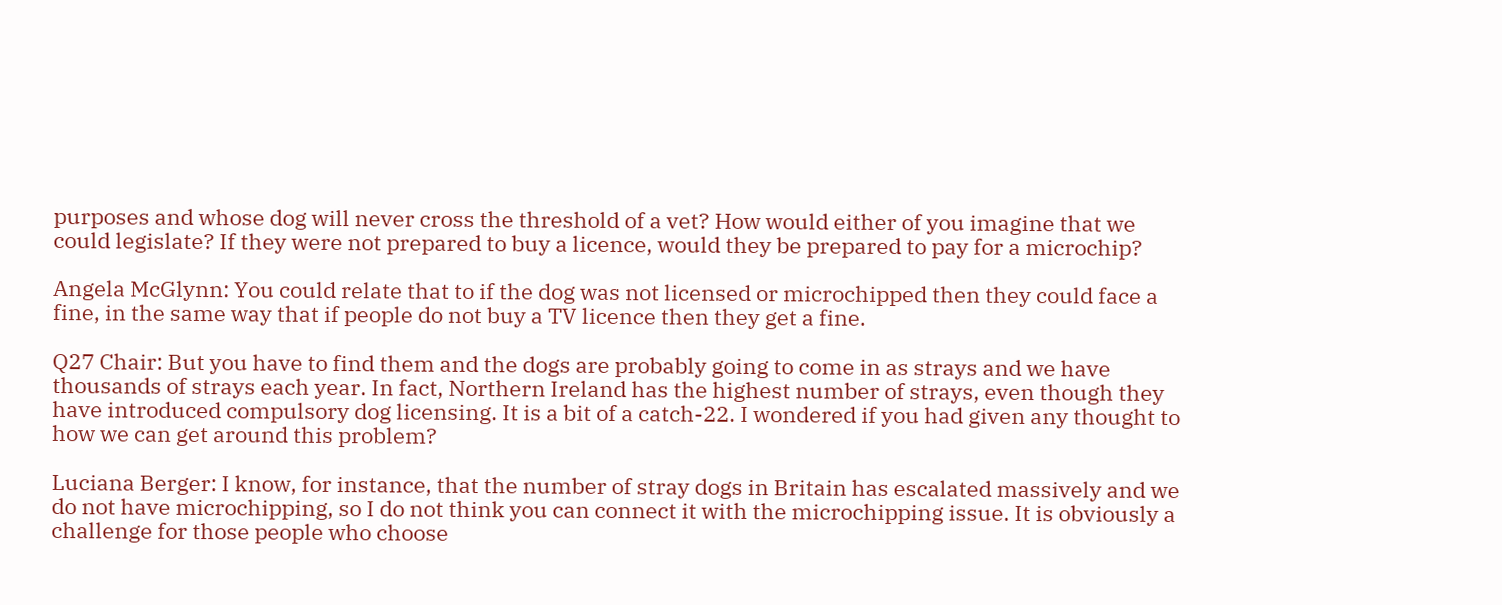purposes and whose dog will never cross the threshold of a vet? How would either of you imagine that we could legislate? If they were not prepared to buy a licence, would they be prepared to pay for a microchip?

Angela McGlynn: You could relate that to if the dog was not licensed or microchipped then they could face a fine, in the same way that if people do not buy a TV licence then they get a fine.

Q27 Chair: But you have to find them and the dogs are probably going to come in as strays and we have thousands of strays each year. In fact, Northern Ireland has the highest number of strays, even though they have introduced compulsory dog licensing. It is a bit of a catch-22. I wondered if you had given any thought to how we can get around this problem?

Luciana Berger: I know, for instance, that the number of stray dogs in Britain has escalated massively and we do not have microchipping, so I do not think you can connect it with the microchipping issue. It is obviously a challenge for those people who choose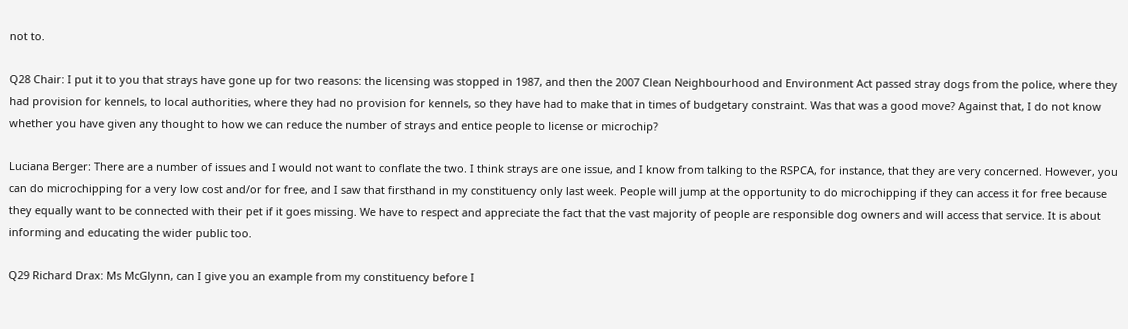not to.

Q28 Chair: I put it to you that strays have gone up for two reasons: the licensing was stopped in 1987, and then the 2007 Clean Neighbourhood and Environment Act passed stray dogs from the police, where they had provision for kennels, to local authorities, where they had no provision for kennels, so they have had to make that in times of budgetary constraint. Was that was a good move? Against that, I do not know whether you have given any thought to how we can reduce the number of strays and entice people to license or microchip?

Luciana Berger: There are a number of issues and I would not want to conflate the two. I think strays are one issue, and I know from talking to the RSPCA, for instance, that they are very concerned. However, you can do microchipping for a very low cost and/or for free, and I saw that firsthand in my constituency only last week. People will jump at the opportunity to do microchipping if they can access it for free because they equally want to be connected with their pet if it goes missing. We have to respect and appreciate the fact that the vast majority of people are responsible dog owners and will access that service. It is about informing and educating the wider public too.

Q29 Richard Drax: Ms McGlynn, can I give you an example from my constituency before I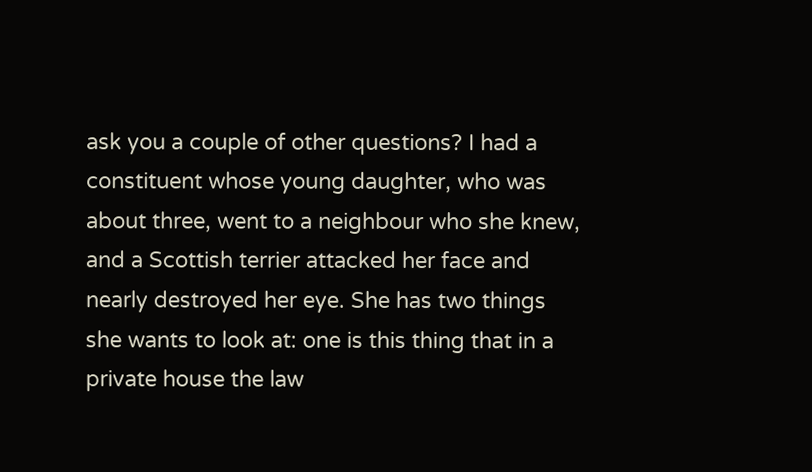ask you a couple of other questions? I had a constituent whose young daughter, who was about three, went to a neighbour who she knew, and a Scottish terrier attacked her face and nearly destroyed her eye. She has two things she wants to look at: one is this thing that in a private house the law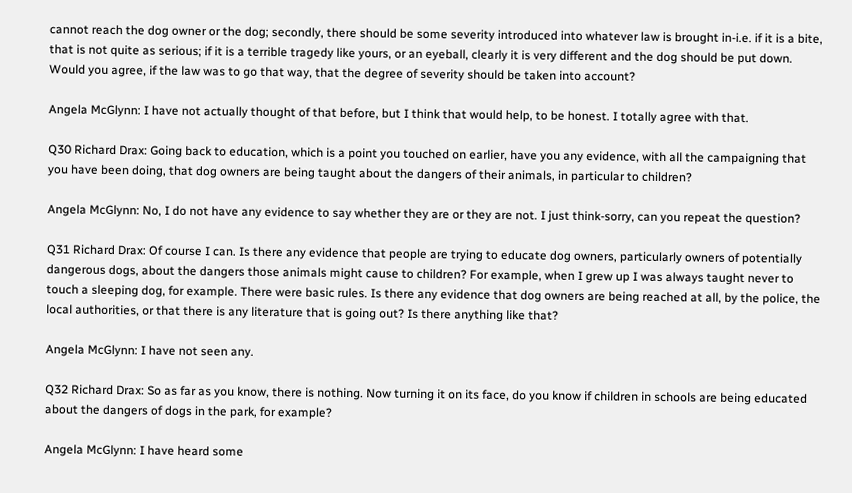cannot reach the dog owner or the dog; secondly, there should be some severity introduced into whatever law is brought in-i.e. if it is a bite, that is not quite as serious; if it is a terrible tragedy like yours, or an eyeball, clearly it is very different and the dog should be put down. Would you agree, if the law was to go that way, that the degree of severity should be taken into account?

Angela McGlynn: I have not actually thought of that before, but I think that would help, to be honest. I totally agree with that.

Q30 Richard Drax: Going back to education, which is a point you touched on earlier, have you any evidence, with all the campaigning that you have been doing, that dog owners are being taught about the dangers of their animals, in particular to children?

Angela McGlynn: No, I do not have any evidence to say whether they are or they are not. I just think-sorry, can you repeat the question?

Q31 Richard Drax: Of course I can. Is there any evidence that people are trying to educate dog owners, particularly owners of potentially dangerous dogs, about the dangers those animals might cause to children? For example, when I grew up I was always taught never to touch a sleeping dog, for example. There were basic rules. Is there any evidence that dog owners are being reached at all, by the police, the local authorities, or that there is any literature that is going out? Is there anything like that?

Angela McGlynn: I have not seen any.

Q32 Richard Drax: So as far as you know, there is nothing. Now turning it on its face, do you know if children in schools are being educated about the dangers of dogs in the park, for example?

Angela McGlynn: I have heard some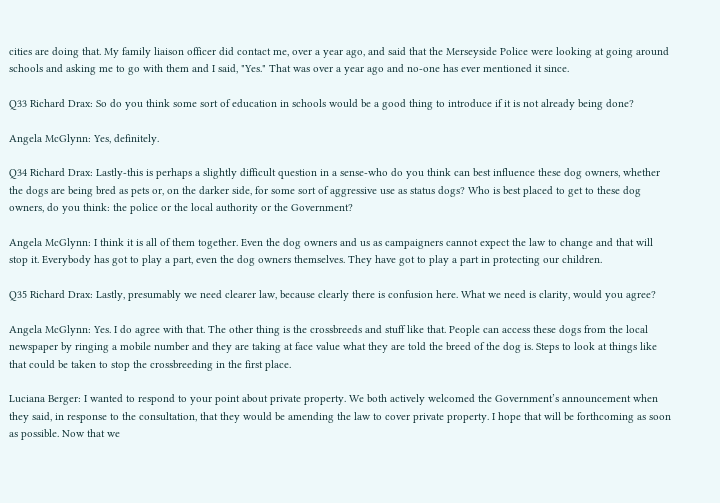cities are doing that. My family liaison officer did contact me, over a year ago, and said that the Merseyside Police were looking at going around schools and asking me to go with them and I said, "Yes." That was over a year ago and no-one has ever mentioned it since.

Q33 Richard Drax: So do you think some sort of education in schools would be a good thing to introduce if it is not already being done?

Angela McGlynn: Yes, definitely.

Q34 Richard Drax: Lastly-this is perhaps a slightly difficult question in a sense-who do you think can best influence these dog owners, whether the dogs are being bred as pets or, on the darker side, for some sort of aggressive use as status dogs? Who is best placed to get to these dog owners, do you think: the police or the local authority or the Government?

Angela McGlynn: I think it is all of them together. Even the dog owners and us as campaigners cannot expect the law to change and that will stop it. Everybody has got to play a part, even the dog owners themselves. They have got to play a part in protecting our children.

Q35 Richard Drax: Lastly, presumably we need clearer law, because clearly there is confusion here. What we need is clarity, would you agree?

Angela McGlynn: Yes. I do agree with that. The other thing is the crossbreeds and stuff like that. People can access these dogs from the local newspaper by ringing a mobile number and they are taking at face value what they are told the breed of the dog is. Steps to look at things like that could be taken to stop the crossbreeding in the first place.

Luciana Berger: I wanted to respond to your point about private property. We both actively welcomed the Government’s announcement when they said, in response to the consultation, that they would be amending the law to cover private property. I hope that will be forthcoming as soon as possible. Now that we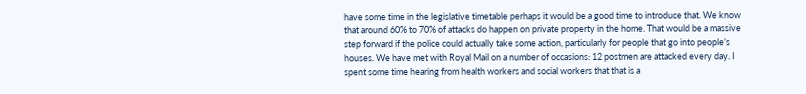have some time in the legislative timetable perhaps it would be a good time to introduce that. We know that around 60% to 70% of attacks do happen on private property in the home. That would be a massive step forward if the police could actually take some action, particularly for people that go into people’s houses. We have met with Royal Mail on a number of occasions: 12 postmen are attacked every day. I spent some time hearing from health workers and social workers that that is a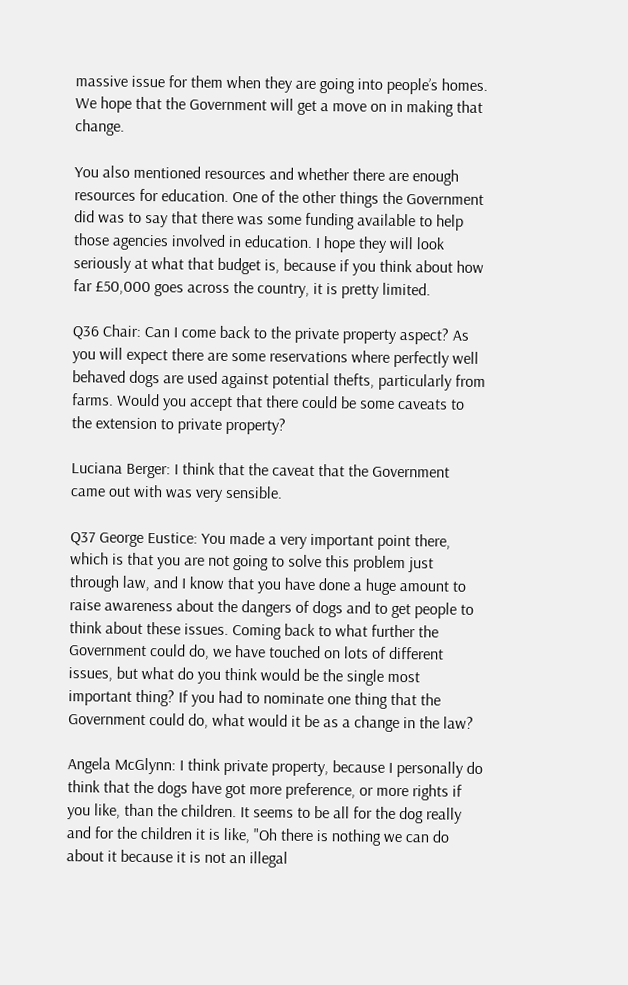massive issue for them when they are going into people’s homes. We hope that the Government will get a move on in making that change.

You also mentioned resources and whether there are enough resources for education. One of the other things the Government did was to say that there was some funding available to help those agencies involved in education. I hope they will look seriously at what that budget is, because if you think about how far £50,000 goes across the country, it is pretty limited.

Q36 Chair: Can I come back to the private property aspect? As you will expect there are some reservations where perfectly well behaved dogs are used against potential thefts, particularly from farms. Would you accept that there could be some caveats to the extension to private property?

Luciana Berger: I think that the caveat that the Government came out with was very sensible.

Q37 George Eustice: You made a very important point there, which is that you are not going to solve this problem just through law, and I know that you have done a huge amount to raise awareness about the dangers of dogs and to get people to think about these issues. Coming back to what further the Government could do, we have touched on lots of different issues, but what do you think would be the single most important thing? If you had to nominate one thing that the Government could do, what would it be as a change in the law?

Angela McGlynn: I think private property, because I personally do think that the dogs have got more preference, or more rights if you like, than the children. It seems to be all for the dog really and for the children it is like, "Oh there is nothing we can do about it because it is not an illegal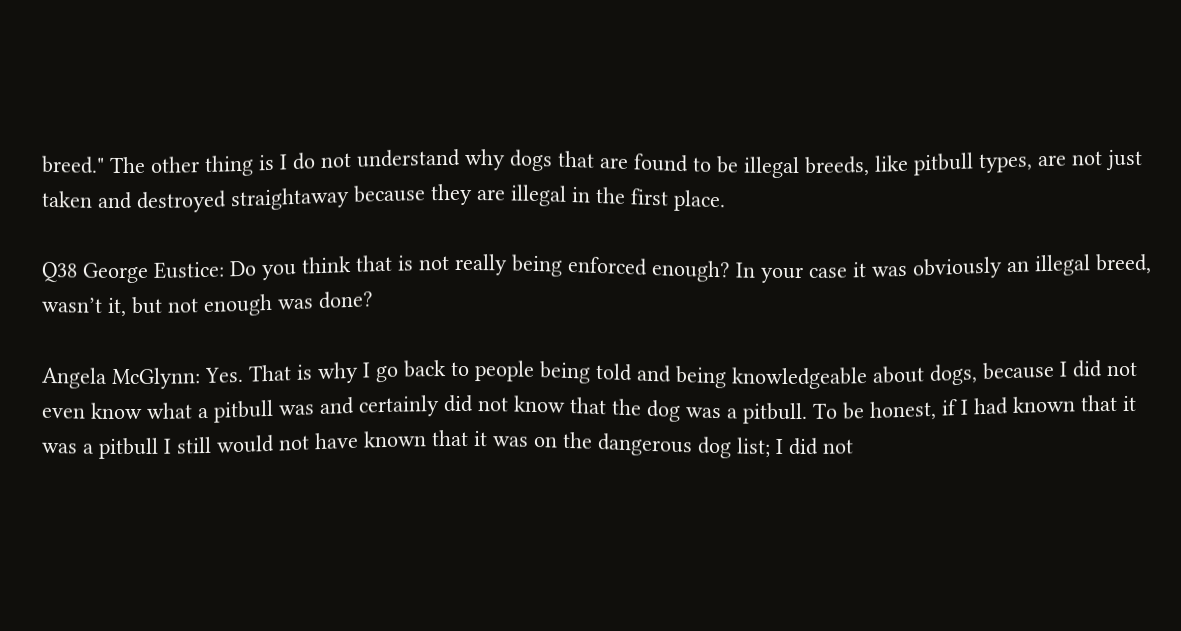breed." The other thing is I do not understand why dogs that are found to be illegal breeds, like pitbull types, are not just taken and destroyed straightaway because they are illegal in the first place.

Q38 George Eustice: Do you think that is not really being enforced enough? In your case it was obviously an illegal breed, wasn’t it, but not enough was done?

Angela McGlynn: Yes. That is why I go back to people being told and being knowledgeable about dogs, because I did not even know what a pitbull was and certainly did not know that the dog was a pitbull. To be honest, if I had known that it was a pitbull I still would not have known that it was on the dangerous dog list; I did not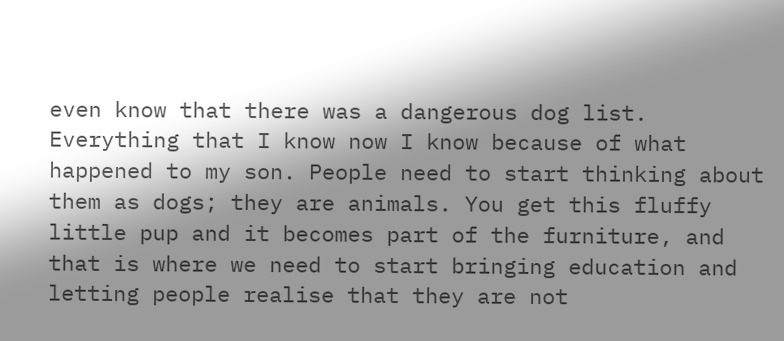even know that there was a dangerous dog list. Everything that I know now I know because of what happened to my son. People need to start thinking about them as dogs; they are animals. You get this fluffy little pup and it becomes part of the furniture, and that is where we need to start bringing education and letting people realise that they are not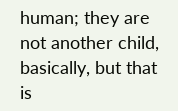human; they are not another child, basically, but that is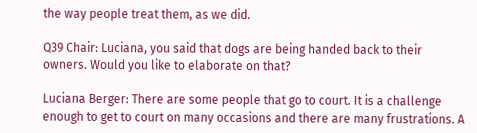the way people treat them, as we did.

Q39 Chair: Luciana, you said that dogs are being handed back to their owners. Would you like to elaborate on that?

Luciana Berger: There are some people that go to court. It is a challenge enough to get to court on many occasions and there are many frustrations. A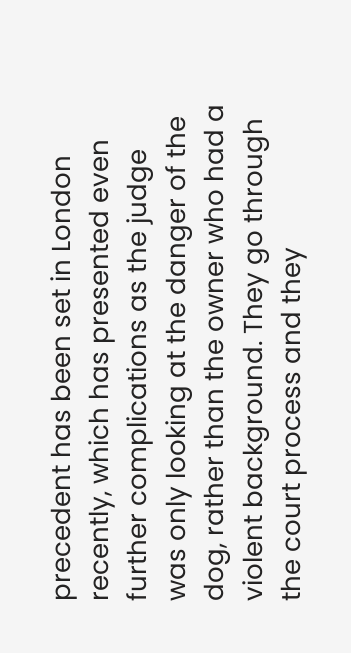precedent has been set in London recently, which has presented even further complications as the judge was only looking at the danger of the dog, rather than the owner who had a violent background. They go through the court process and they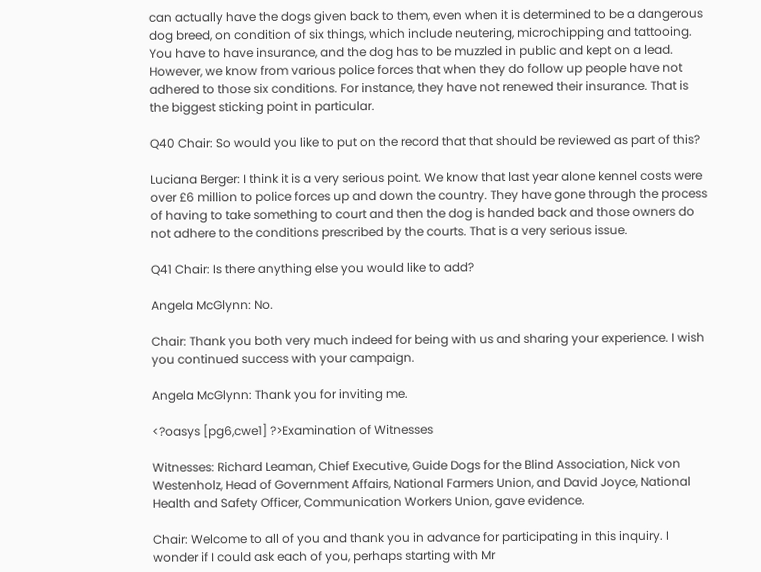can actually have the dogs given back to them, even when it is determined to be a dangerous dog breed, on condition of six things, which include neutering, microchipping and tattooing. You have to have insurance, and the dog has to be muzzled in public and kept on a lead. However, we know from various police forces that when they do follow up people have not adhered to those six conditions. For instance, they have not renewed their insurance. That is the biggest sticking point in particular.

Q40 Chair: So would you like to put on the record that that should be reviewed as part of this?

Luciana Berger: I think it is a very serious point. We know that last year alone kennel costs were over £6 million to police forces up and down the country. They have gone through the process of having to take something to court and then the dog is handed back and those owners do not adhere to the conditions prescribed by the courts. That is a very serious issue.

Q41 Chair: Is there anything else you would like to add?

Angela McGlynn: No.

Chair: Thank you both very much indeed for being with us and sharing your experience. I wish you continued success with your campaign.

Angela McGlynn: Thank you for inviting me.

<?oasys [pg6,cwe1] ?>Examination of Witnesses

Witnesses: Richard Leaman, Chief Executive, Guide Dogs for the Blind Association, Nick von Westenholz, Head of Government Affairs, National Farmers Union, and David Joyce, National Health and Safety Officer, Communication Workers Union, gave evidence.

Chair: Welcome to all of you and thank you in advance for participating in this inquiry. I wonder if I could ask each of you, perhaps starting with Mr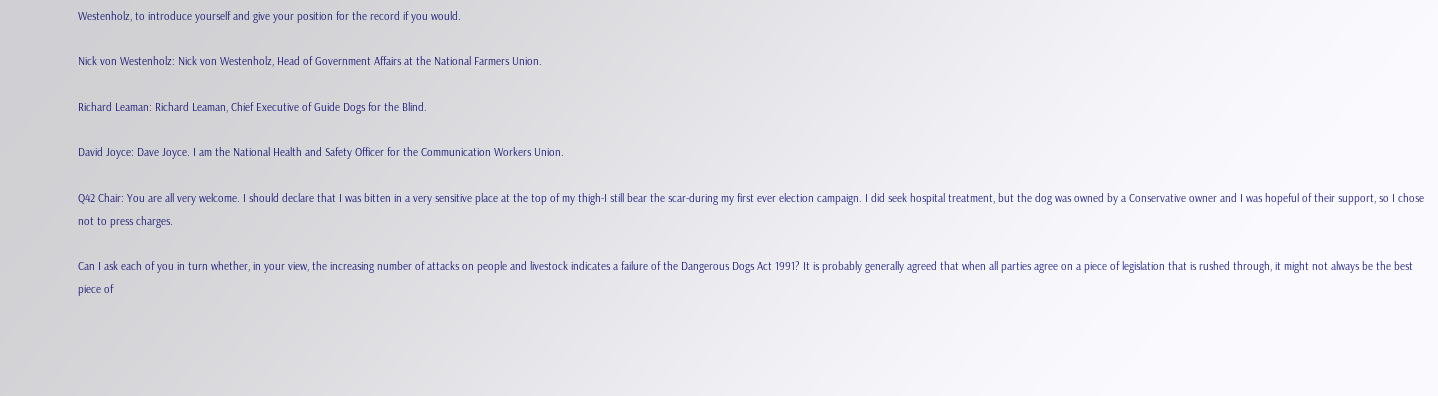Westenholz, to introduce yourself and give your position for the record if you would.

Nick von Westenholz: Nick von Westenholz, Head of Government Affairs at the National Farmers Union.

Richard Leaman: Richard Leaman, Chief Executive of Guide Dogs for the Blind.

David Joyce: Dave Joyce. I am the National Health and Safety Officer for the Communication Workers Union.

Q42 Chair: You are all very welcome. I should declare that I was bitten in a very sensitive place at the top of my thigh-I still bear the scar-during my first ever election campaign. I did seek hospital treatment, but the dog was owned by a Conservative owner and I was hopeful of their support, so I chose not to press charges.

Can I ask each of you in turn whether, in your view, the increasing number of attacks on people and livestock indicates a failure of the Dangerous Dogs Act 1991? It is probably generally agreed that when all parties agree on a piece of legislation that is rushed through, it might not always be the best piece of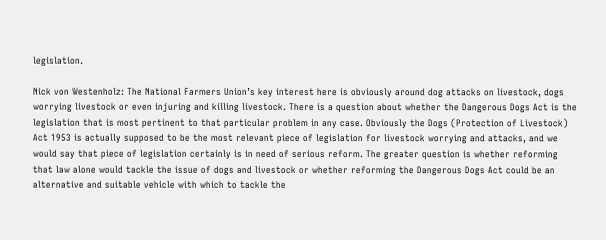legislation.

Nick von Westenholz: The National Farmers Union’s key interest here is obviously around dog attacks on livestock, dogs worrying livestock or even injuring and killing livestock. There is a question about whether the Dangerous Dogs Act is the legislation that is most pertinent to that particular problem in any case. Obviously the Dogs (Protection of Livestock) Act 1953 is actually supposed to be the most relevant piece of legislation for livestock worrying and attacks, and we would say that piece of legislation certainly is in need of serious reform. The greater question is whether reforming that law alone would tackle the issue of dogs and livestock or whether reforming the Dangerous Dogs Act could be an alternative and suitable vehicle with which to tackle the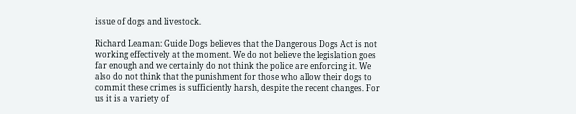issue of dogs and livestock.

Richard Leaman: Guide Dogs believes that the Dangerous Dogs Act is not working effectively at the moment. We do not believe the legislation goes far enough and we certainly do not think the police are enforcing it. We also do not think that the punishment for those who allow their dogs to commit these crimes is sufficiently harsh, despite the recent changes. For us it is a variety of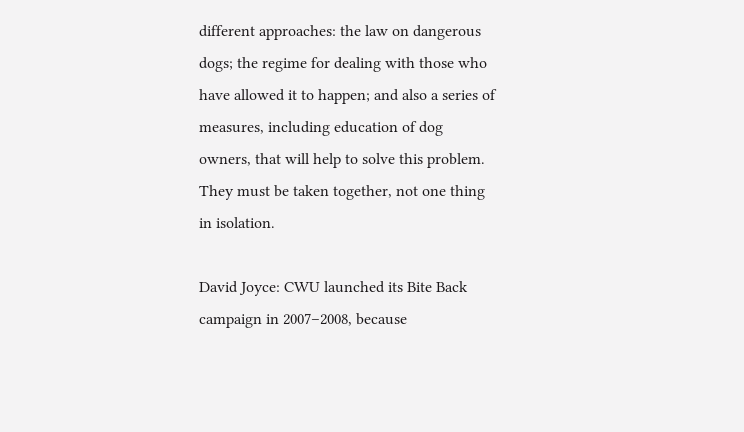different approaches: the law on dangerous dogs; the regime for dealing with those who have allowed it to happen; and also a series of measures, including education of dog owners, that will help to solve this problem. They must be taken together, not one thing in isolation.

David Joyce: CWU launched its Bite Back campaign in 2007–2008, because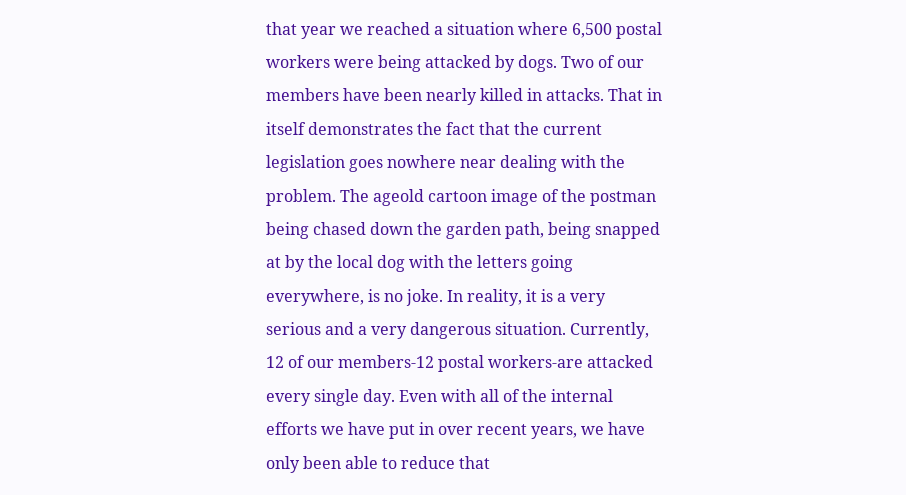that year we reached a situation where 6,500 postal workers were being attacked by dogs. Two of our members have been nearly killed in attacks. That in itself demonstrates the fact that the current legislation goes nowhere near dealing with the problem. The ageold cartoon image of the postman being chased down the garden path, being snapped at by the local dog with the letters going everywhere, is no joke. In reality, it is a very serious and a very dangerous situation. Currently, 12 of our members-12 postal workers-are attacked every single day. Even with all of the internal efforts we have put in over recent years, we have only been able to reduce that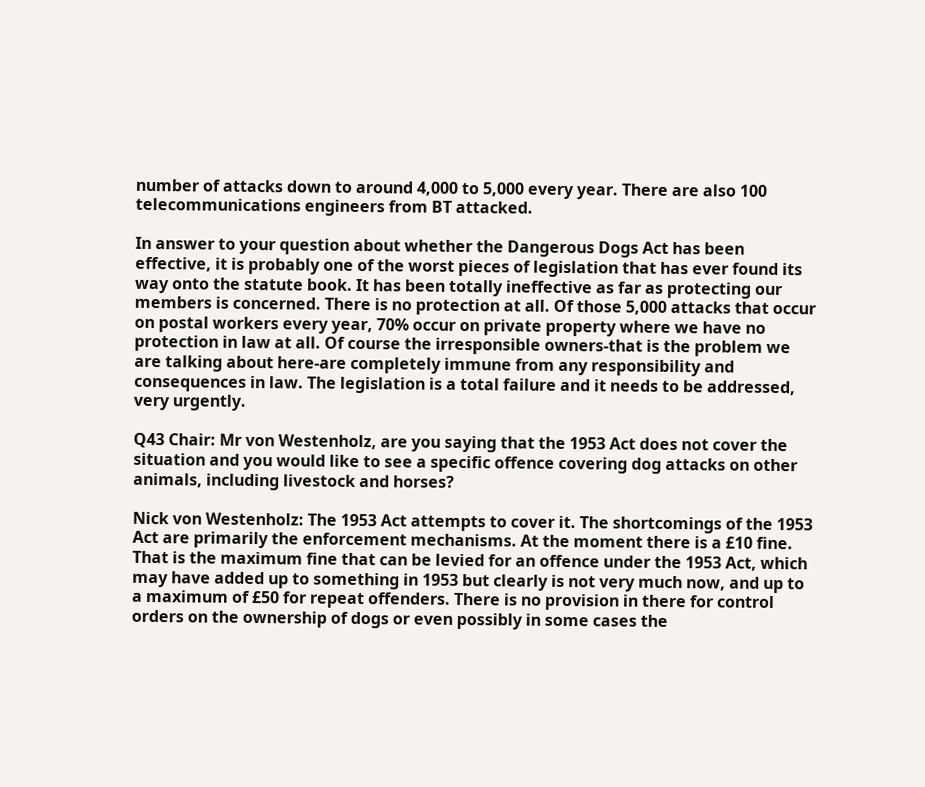number of attacks down to around 4,000 to 5,000 every year. There are also 100 telecommunications engineers from BT attacked.

In answer to your question about whether the Dangerous Dogs Act has been effective, it is probably one of the worst pieces of legislation that has ever found its way onto the statute book. It has been totally ineffective as far as protecting our members is concerned. There is no protection at all. Of those 5,000 attacks that occur on postal workers every year, 70% occur on private property where we have no protection in law at all. Of course the irresponsible owners-that is the problem we are talking about here-are completely immune from any responsibility and consequences in law. The legislation is a total failure and it needs to be addressed, very urgently.

Q43 Chair: Mr von Westenholz, are you saying that the 1953 Act does not cover the situation and you would like to see a specific offence covering dog attacks on other animals, including livestock and horses?

Nick von Westenholz: The 1953 Act attempts to cover it. The shortcomings of the 1953 Act are primarily the enforcement mechanisms. At the moment there is a £10 fine. That is the maximum fine that can be levied for an offence under the 1953 Act, which may have added up to something in 1953 but clearly is not very much now, and up to a maximum of £50 for repeat offenders. There is no provision in there for control orders on the ownership of dogs or even possibly in some cases the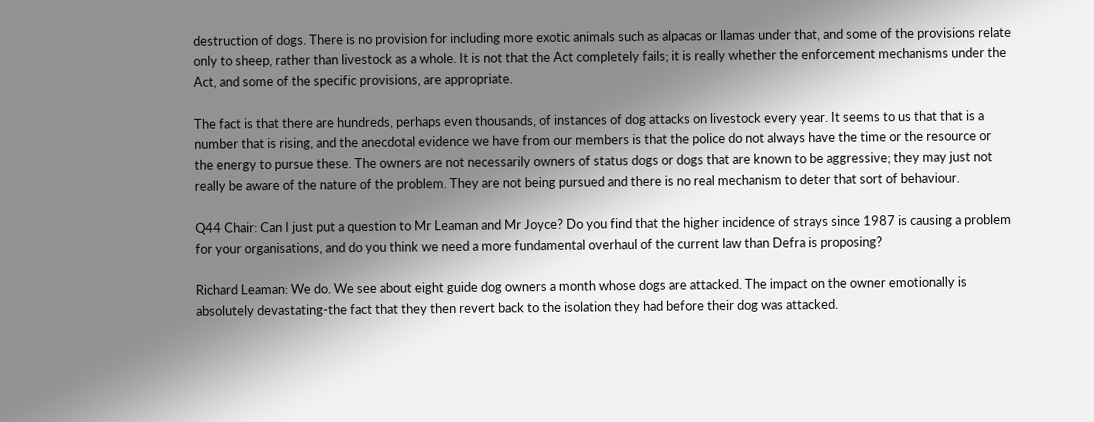destruction of dogs. There is no provision for including more exotic animals such as alpacas or llamas under that, and some of the provisions relate only to sheep, rather than livestock as a whole. It is not that the Act completely fails; it is really whether the enforcement mechanisms under the Act, and some of the specific provisions, are appropriate.

The fact is that there are hundreds, perhaps even thousands, of instances of dog attacks on livestock every year. It seems to us that that is a number that is rising, and the anecdotal evidence we have from our members is that the police do not always have the time or the resource or the energy to pursue these. The owners are not necessarily owners of status dogs or dogs that are known to be aggressive; they may just not really be aware of the nature of the problem. They are not being pursued and there is no real mechanism to deter that sort of behaviour.

Q44 Chair: Can I just put a question to Mr Leaman and Mr Joyce? Do you find that the higher incidence of strays since 1987 is causing a problem for your organisations, and do you think we need a more fundamental overhaul of the current law than Defra is proposing?

Richard Leaman: We do. We see about eight guide dog owners a month whose dogs are attacked. The impact on the owner emotionally is absolutely devastating-the fact that they then revert back to the isolation they had before their dog was attacked.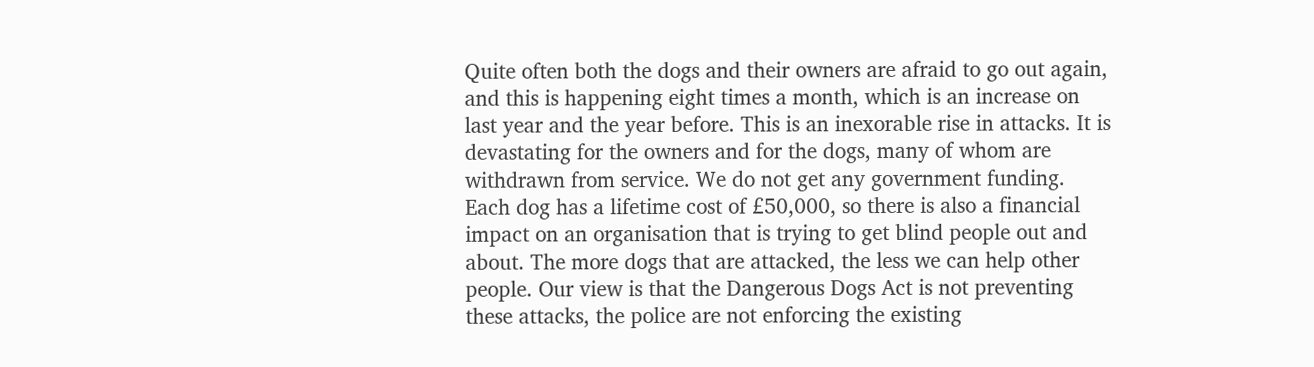Quite often both the dogs and their owners are afraid to go out again, and this is happening eight times a month, which is an increase on last year and the year before. This is an inexorable rise in attacks. It is devastating for the owners and for the dogs, many of whom are withdrawn from service. We do not get any government funding. Each dog has a lifetime cost of £50,000, so there is also a financial impact on an organisation that is trying to get blind people out and about. The more dogs that are attacked, the less we can help other people. Our view is that the Dangerous Dogs Act is not preventing these attacks, the police are not enforcing the existing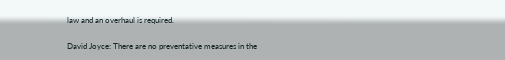law and an overhaul is required.

David Joyce: There are no preventative measures in the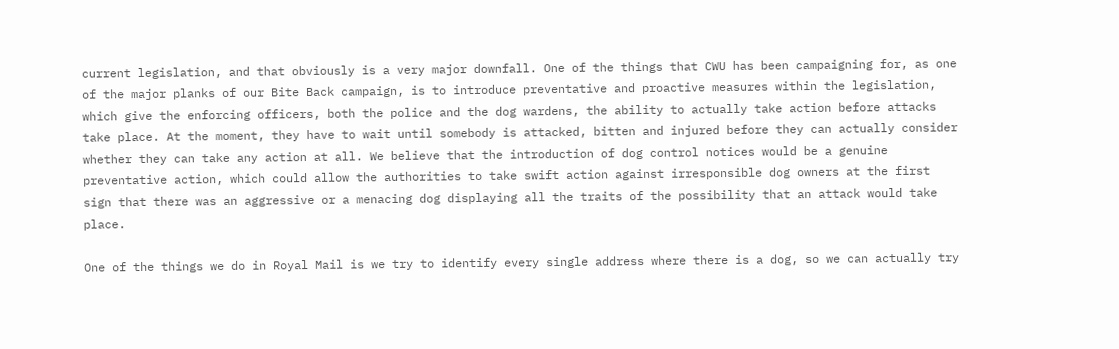current legislation, and that obviously is a very major downfall. One of the things that CWU has been campaigning for, as one of the major planks of our Bite Back campaign, is to introduce preventative and proactive measures within the legislation, which give the enforcing officers, both the police and the dog wardens, the ability to actually take action before attacks take place. At the moment, they have to wait until somebody is attacked, bitten and injured before they can actually consider whether they can take any action at all. We believe that the introduction of dog control notices would be a genuine preventative action, which could allow the authorities to take swift action against irresponsible dog owners at the first sign that there was an aggressive or a menacing dog displaying all the traits of the possibility that an attack would take place.

One of the things we do in Royal Mail is we try to identify every single address where there is a dog, so we can actually try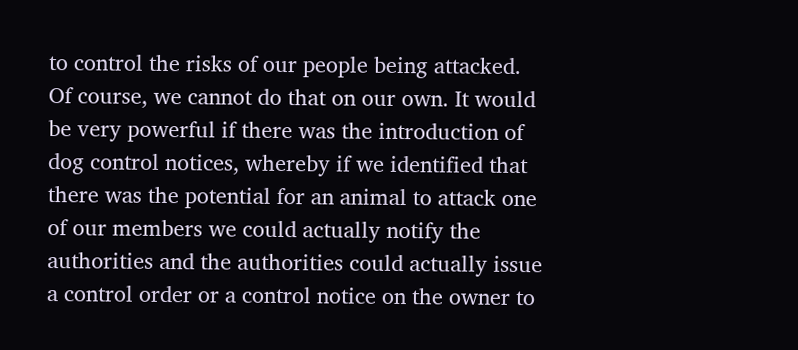to control the risks of our people being attacked. Of course, we cannot do that on our own. It would be very powerful if there was the introduction of dog control notices, whereby if we identified that there was the potential for an animal to attack one of our members we could actually notify the authorities and the authorities could actually issue a control order or a control notice on the owner to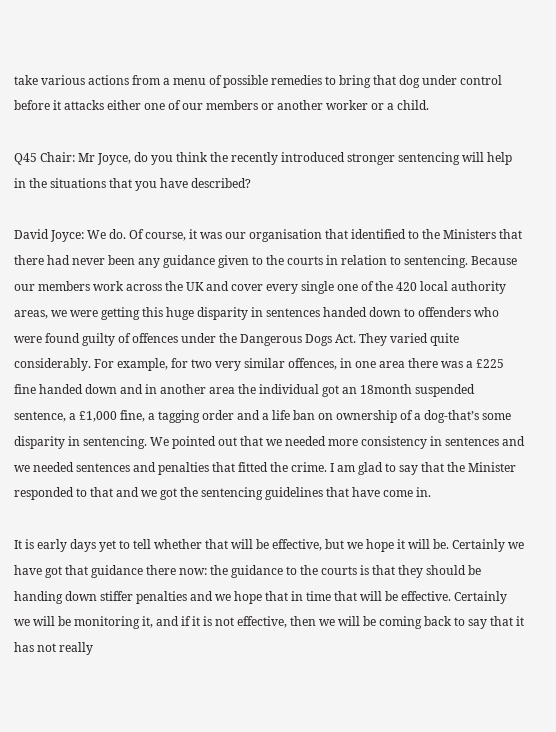take various actions from a menu of possible remedies to bring that dog under control before it attacks either one of our members or another worker or a child.

Q45 Chair: Mr Joyce, do you think the recently introduced stronger sentencing will help in the situations that you have described?

David Joyce: We do. Of course, it was our organisation that identified to the Ministers that there had never been any guidance given to the courts in relation to sentencing. Because our members work across the UK and cover every single one of the 420 local authority areas, we were getting this huge disparity in sentences handed down to offenders who were found guilty of offences under the Dangerous Dogs Act. They varied quite considerably. For example, for two very similar offences, in one area there was a £225 fine handed down and in another area the individual got an 18month suspended sentence, a £1,000 fine, a tagging order and a life ban on ownership of a dog-that’s some disparity in sentencing. We pointed out that we needed more consistency in sentences and we needed sentences and penalties that fitted the crime. I am glad to say that the Minister responded to that and we got the sentencing guidelines that have come in.

It is early days yet to tell whether that will be effective, but we hope it will be. Certainly we have got that guidance there now: the guidance to the courts is that they should be handing down stiffer penalties and we hope that in time that will be effective. Certainly we will be monitoring it, and if it is not effective, then we will be coming back to say that it has not really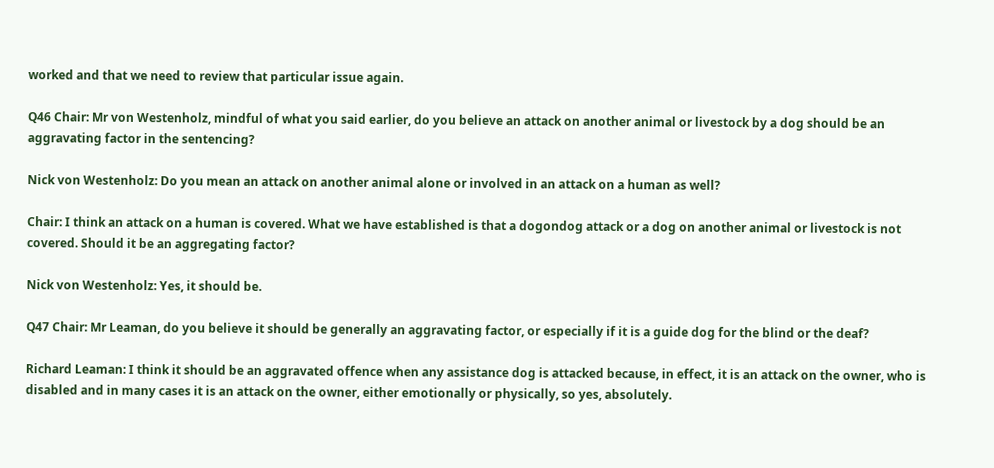worked and that we need to review that particular issue again.

Q46 Chair: Mr von Westenholz, mindful of what you said earlier, do you believe an attack on another animal or livestock by a dog should be an aggravating factor in the sentencing?

Nick von Westenholz: Do you mean an attack on another animal alone or involved in an attack on a human as well?

Chair: I think an attack on a human is covered. What we have established is that a dogondog attack or a dog on another animal or livestock is not covered. Should it be an aggregating factor?

Nick von Westenholz: Yes, it should be.

Q47 Chair: Mr Leaman, do you believe it should be generally an aggravating factor, or especially if it is a guide dog for the blind or the deaf?

Richard Leaman: I think it should be an aggravated offence when any assistance dog is attacked because, in effect, it is an attack on the owner, who is disabled and in many cases it is an attack on the owner, either emotionally or physically, so yes, absolutely.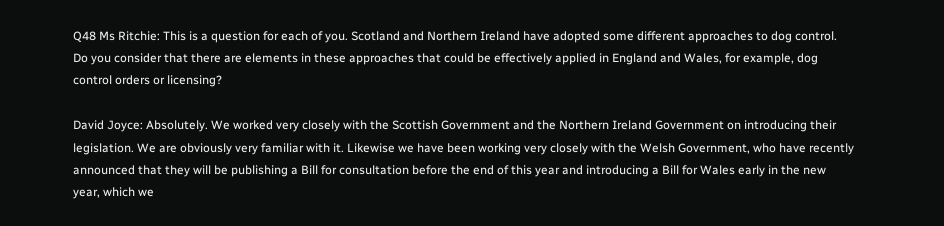Q48 Ms Ritchie: This is a question for each of you. Scotland and Northern Ireland have adopted some different approaches to dog control. Do you consider that there are elements in these approaches that could be effectively applied in England and Wales, for example, dog control orders or licensing?

David Joyce: Absolutely. We worked very closely with the Scottish Government and the Northern Ireland Government on introducing their legislation. We are obviously very familiar with it. Likewise we have been working very closely with the Welsh Government, who have recently announced that they will be publishing a Bill for consultation before the end of this year and introducing a Bill for Wales early in the new year, which we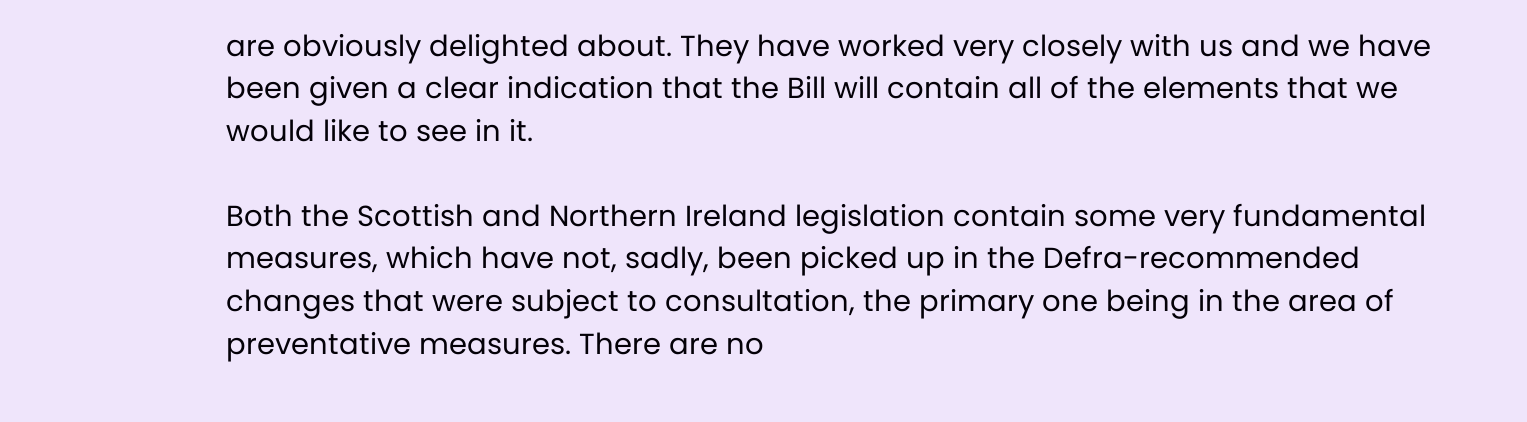are obviously delighted about. They have worked very closely with us and we have been given a clear indication that the Bill will contain all of the elements that we would like to see in it.

Both the Scottish and Northern Ireland legislation contain some very fundamental measures, which have not, sadly, been picked up in the Defra-recommended changes that were subject to consultation, the primary one being in the area of preventative measures. There are no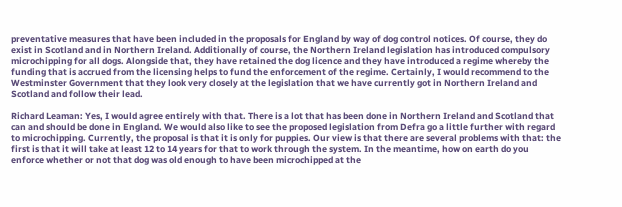preventative measures that have been included in the proposals for England by way of dog control notices. Of course, they do exist in Scotland and in Northern Ireland. Additionally of course, the Northern Ireland legislation has introduced compulsory microchipping for all dogs. Alongside that, they have retained the dog licence and they have introduced a regime whereby the funding that is accrued from the licensing helps to fund the enforcement of the regime. Certainly, I would recommend to the Westminster Government that they look very closely at the legislation that we have currently got in Northern Ireland and Scotland and follow their lead.

Richard Leaman: Yes, I would agree entirely with that. There is a lot that has been done in Northern Ireland and Scotland that can and should be done in England. We would also like to see the proposed legislation from Defra go a little further with regard to microchipping. Currently, the proposal is that it is only for puppies. Our view is that there are several problems with that: the first is that it will take at least 12 to 14 years for that to work through the system. In the meantime, how on earth do you enforce whether or not that dog was old enough to have been microchipped at the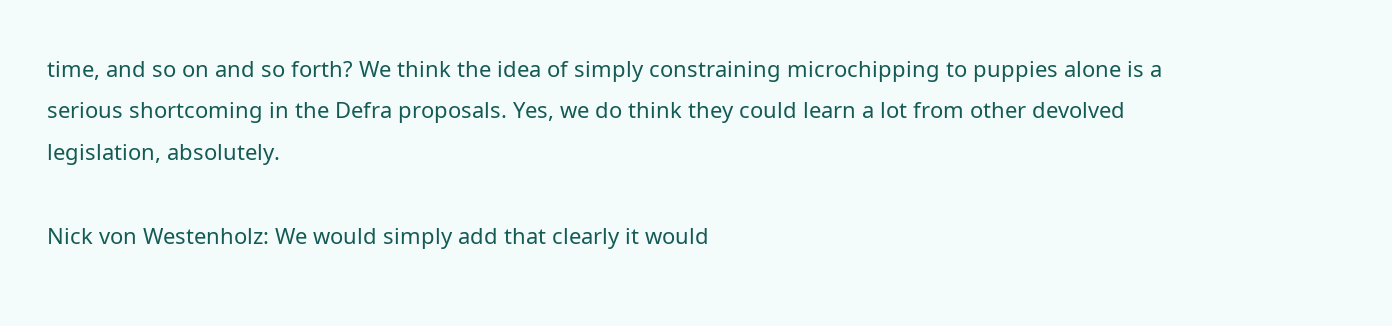time, and so on and so forth? We think the idea of simply constraining microchipping to puppies alone is a serious shortcoming in the Defra proposals. Yes, we do think they could learn a lot from other devolved legislation, absolutely.

Nick von Westenholz: We would simply add that clearly it would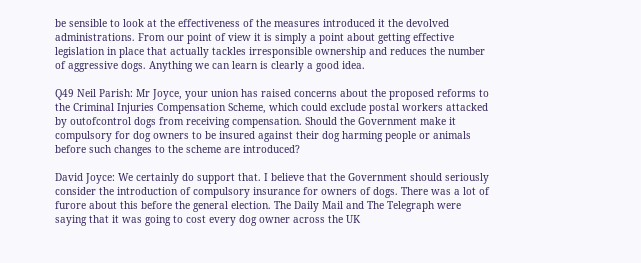be sensible to look at the effectiveness of the measures introduced it the devolved administrations. From our point of view it is simply a point about getting effective legislation in place that actually tackles irresponsible ownership and reduces the number of aggressive dogs. Anything we can learn is clearly a good idea.

Q49 Neil Parish: Mr Joyce, your union has raised concerns about the proposed reforms to the Criminal Injuries Compensation Scheme, which could exclude postal workers attacked by outofcontrol dogs from receiving compensation. Should the Government make it compulsory for dog owners to be insured against their dog harming people or animals before such changes to the scheme are introduced?

David Joyce: We certainly do support that. I believe that the Government should seriously consider the introduction of compulsory insurance for owners of dogs. There was a lot of furore about this before the general election. The Daily Mail and The Telegraph were saying that it was going to cost every dog owner across the UK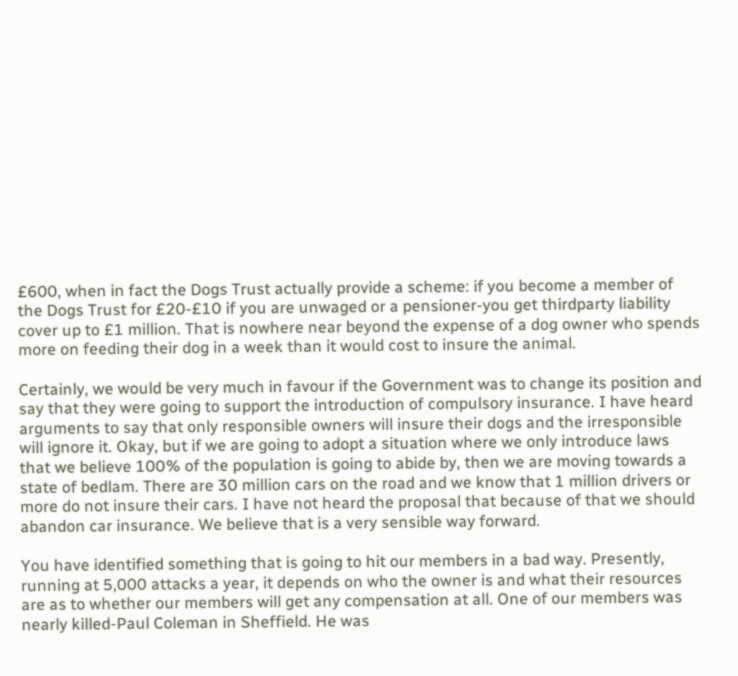£600, when in fact the Dogs Trust actually provide a scheme: if you become a member of the Dogs Trust for £20-£10 if you are unwaged or a pensioner-you get thirdparty liability cover up to £1 million. That is nowhere near beyond the expense of a dog owner who spends more on feeding their dog in a week than it would cost to insure the animal.

Certainly, we would be very much in favour if the Government was to change its position and say that they were going to support the introduction of compulsory insurance. I have heard arguments to say that only responsible owners will insure their dogs and the irresponsible will ignore it. Okay, but if we are going to adopt a situation where we only introduce laws that we believe 100% of the population is going to abide by, then we are moving towards a state of bedlam. There are 30 million cars on the road and we know that 1 million drivers or more do not insure their cars. I have not heard the proposal that because of that we should abandon car insurance. We believe that is a very sensible way forward.

You have identified something that is going to hit our members in a bad way. Presently, running at 5,000 attacks a year, it depends on who the owner is and what their resources are as to whether our members will get any compensation at all. One of our members was nearly killed-Paul Coleman in Sheffield. He was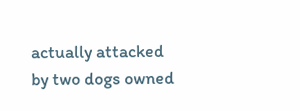actually attacked by two dogs owned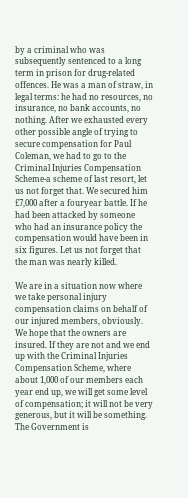by a criminal who was subsequently sentenced to a long term in prison for drug-related offences. He was a man of straw, in legal terms: he had no resources, no insurance, no bank accounts, no nothing. After we exhausted every other possible angle of trying to secure compensation for Paul Coleman, we had to go to the Criminal Injuries Compensation Scheme-a scheme of last resort, let us not forget that. We secured him £7,000 after a fouryear battle. If he had been attacked by someone who had an insurance policy the compensation would have been in six figures. Let us not forget that the man was nearly killed.

We are in a situation now where we take personal injury compensation claims on behalf of our injured members, obviously. We hope that the owners are insured. If they are not and we end up with the Criminal Injuries Compensation Scheme, where about 1,000 of our members each year end up, we will get some level of compensation; it will not be very generous, but it will be something. The Government is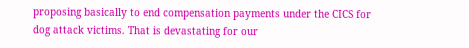proposing basically to end compensation payments under the CICS for dog attack victims. That is devastating for our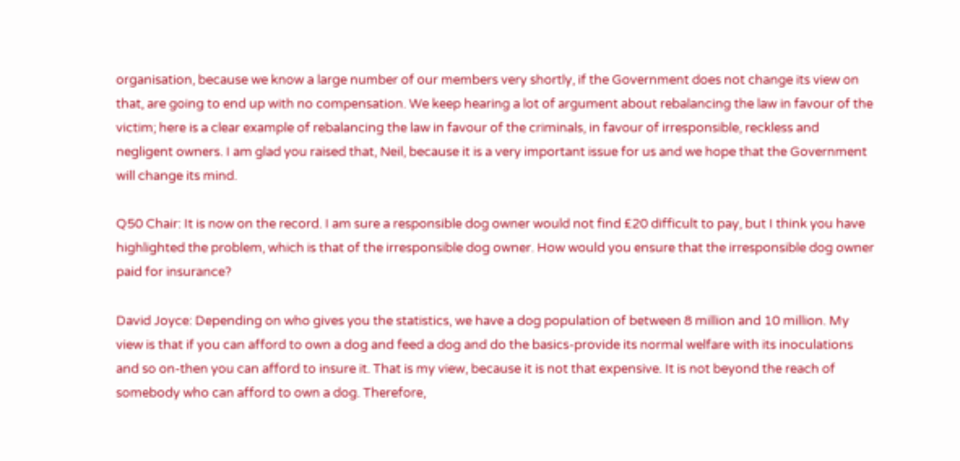organisation, because we know a large number of our members very shortly, if the Government does not change its view on that, are going to end up with no compensation. We keep hearing a lot of argument about rebalancing the law in favour of the victim; here is a clear example of rebalancing the law in favour of the criminals, in favour of irresponsible, reckless and negligent owners. I am glad you raised that, Neil, because it is a very important issue for us and we hope that the Government will change its mind.

Q50 Chair: It is now on the record. I am sure a responsible dog owner would not find £20 difficult to pay, but I think you have highlighted the problem, which is that of the irresponsible dog owner. How would you ensure that the irresponsible dog owner paid for insurance?

David Joyce: Depending on who gives you the statistics, we have a dog population of between 8 million and 10 million. My view is that if you can afford to own a dog and feed a dog and do the basics-provide its normal welfare with its inoculations and so on-then you can afford to insure it. That is my view, because it is not that expensive. It is not beyond the reach of somebody who can afford to own a dog. Therefore,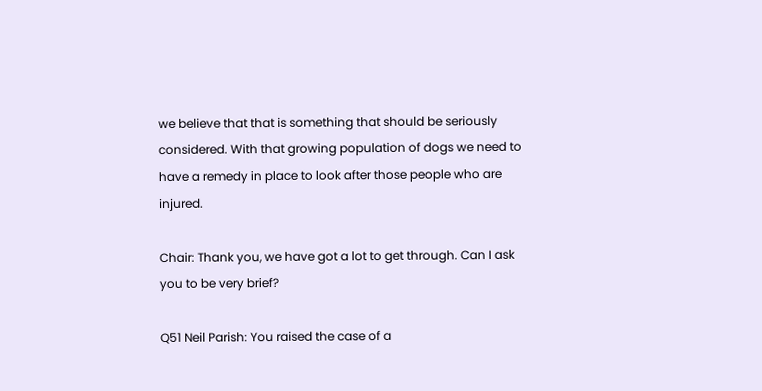we believe that that is something that should be seriously considered. With that growing population of dogs we need to have a remedy in place to look after those people who are injured.

Chair: Thank you, we have got a lot to get through. Can I ask you to be very brief?

Q51 Neil Parish: You raised the case of a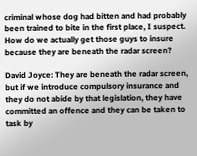criminal whose dog had bitten and had probably been trained to bite in the first place, I suspect. How do we actually get those guys to insure because they are beneath the radar screen?

David Joyce: They are beneath the radar screen, but if we introduce compulsory insurance and they do not abide by that legislation, they have committed an offence and they can be taken to task by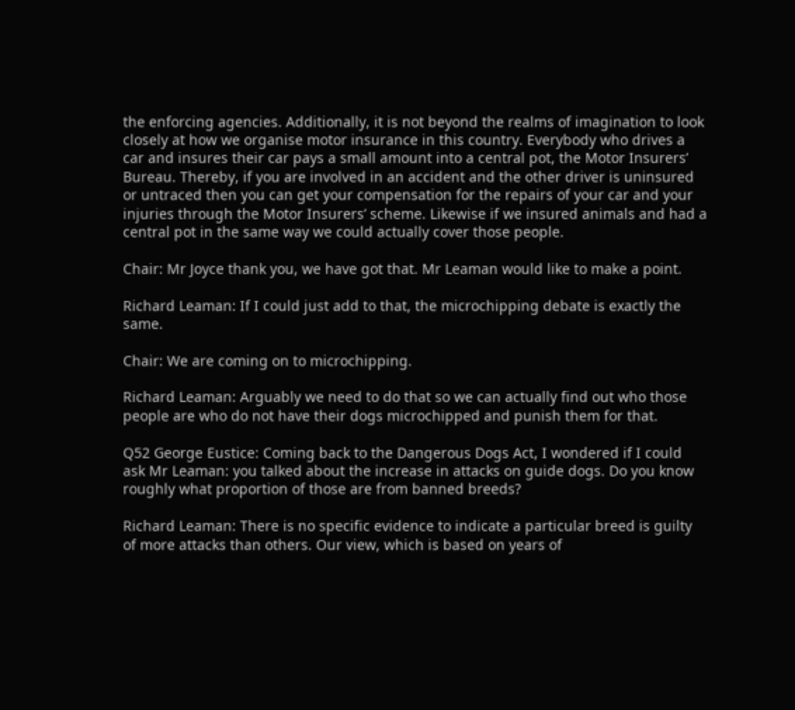the enforcing agencies. Additionally, it is not beyond the realms of imagination to look closely at how we organise motor insurance in this country. Everybody who drives a car and insures their car pays a small amount into a central pot, the Motor Insurers’ Bureau. Thereby, if you are involved in an accident and the other driver is uninsured or untraced then you can get your compensation for the repairs of your car and your injuries through the Motor Insurers’ scheme. Likewise if we insured animals and had a central pot in the same way we could actually cover those people.

Chair: Mr Joyce thank you, we have got that. Mr Leaman would like to make a point.

Richard Leaman: If I could just add to that, the microchipping debate is exactly the same.

Chair: We are coming on to microchipping.

Richard Leaman: Arguably we need to do that so we can actually find out who those people are who do not have their dogs microchipped and punish them for that.

Q52 George Eustice: Coming back to the Dangerous Dogs Act, I wondered if I could ask Mr Leaman: you talked about the increase in attacks on guide dogs. Do you know roughly what proportion of those are from banned breeds?

Richard Leaman: There is no specific evidence to indicate a particular breed is guilty of more attacks than others. Our view, which is based on years of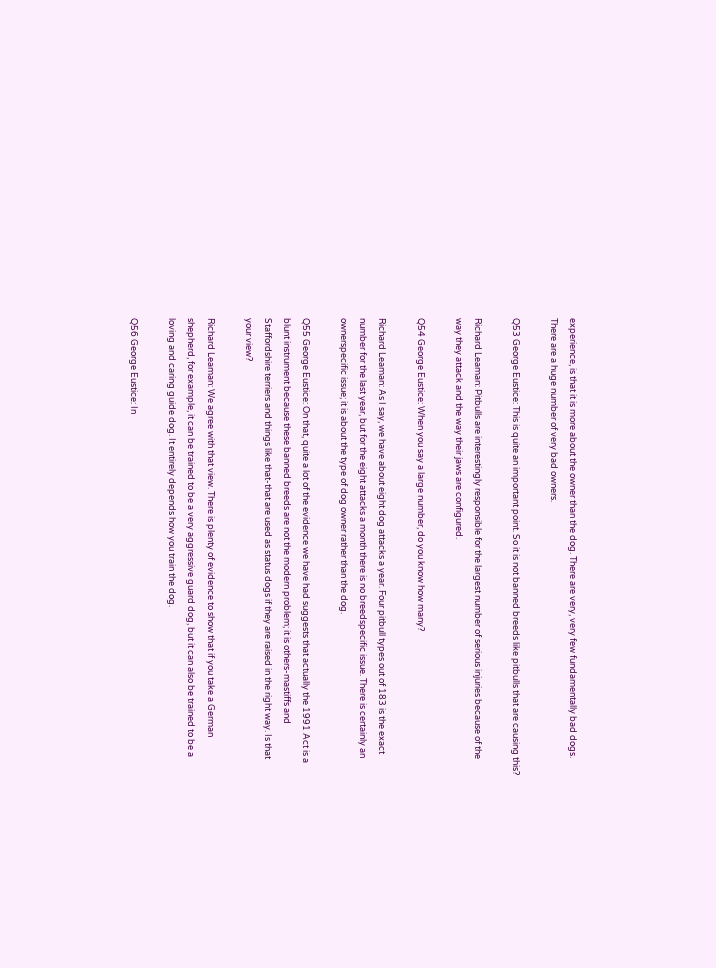experience, is that it is more about the owner than the dog. There are very, very few fundamentally bad dogs. There are a huge number of very bad owners.

Q53 George Eustice: This is quite an important point. So it is not banned breeds like pitbulls that are causing this?

Richard Leaman: Pitbulls are interestingly responsible for the largest number of serious injuries because of the way they attack and the way their jaws are configured.

Q54 George Eustice: When you say a large number, do you know how many?

Richard Leaman: As I say, we have about eight dog attacks a year. Four pitbull types out of 183 is the exact number for the last year, but for the eight attacks a month there is no breedspecific issue. There is certainly an ownerspecific issue; it is about the type of dog owner rather than the dog.

Q55 George Eustice: On that, quite a lot of the evidence we have had suggests that actually the 1991 Act is a blunt instrument because these banned breeds are not the modern problem; it is others-mastiffs and Staffordshire terriers and things like that-that are used as status dogs if they are raised in the right way. Is that your view?

Richard Leaman: We agree with that view. There is plenty of evidence to show that if you take a German shepherd, for example, it can be trained to be a very aggressive guard dog, but it can also be trained to be a loving and caring guide dog. It entirely depends how you train the dog.

Q56 George Eustice: In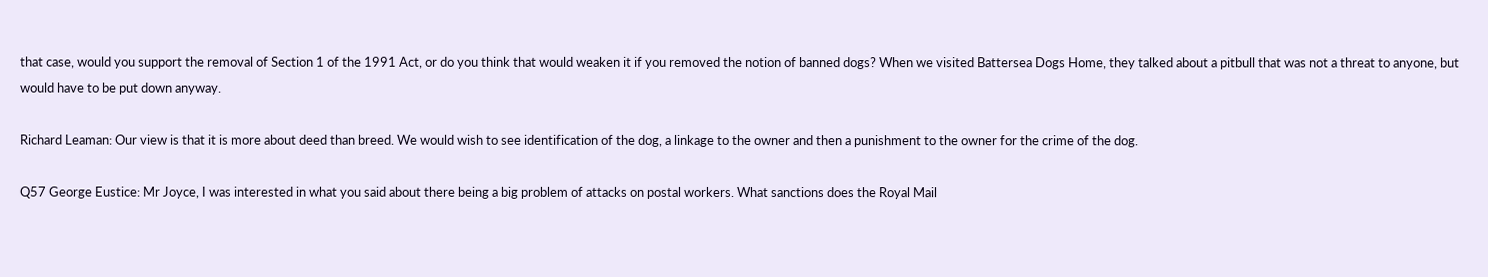that case, would you support the removal of Section 1 of the 1991 Act, or do you think that would weaken it if you removed the notion of banned dogs? When we visited Battersea Dogs Home, they talked about a pitbull that was not a threat to anyone, but would have to be put down anyway.

Richard Leaman: Our view is that it is more about deed than breed. We would wish to see identification of the dog, a linkage to the owner and then a punishment to the owner for the crime of the dog.

Q57 George Eustice: Mr Joyce, I was interested in what you said about there being a big problem of attacks on postal workers. What sanctions does the Royal Mail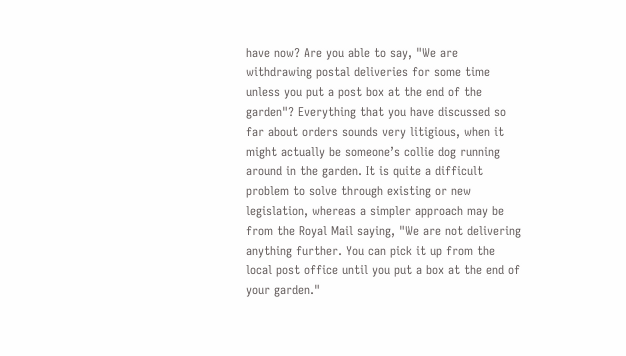have now? Are you able to say, "We are withdrawing postal deliveries for some time unless you put a post box at the end of the garden"? Everything that you have discussed so far about orders sounds very litigious, when it might actually be someone’s collie dog running around in the garden. It is quite a difficult problem to solve through existing or new legislation, whereas a simpler approach may be from the Royal Mail saying, "We are not delivering anything further. You can pick it up from the local post office until you put a box at the end of your garden."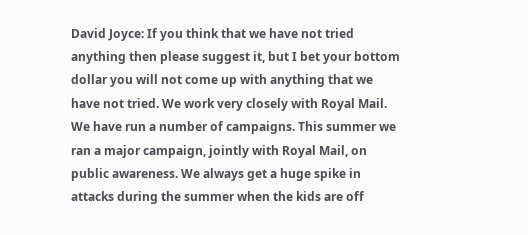David Joyce: If you think that we have not tried anything then please suggest it, but I bet your bottom dollar you will not come up with anything that we have not tried. We work very closely with Royal Mail. We have run a number of campaigns. This summer we ran a major campaign, jointly with Royal Mail, on public awareness. We always get a huge spike in attacks during the summer when the kids are off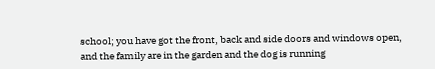school; you have got the front, back and side doors and windows open, and the family are in the garden and the dog is running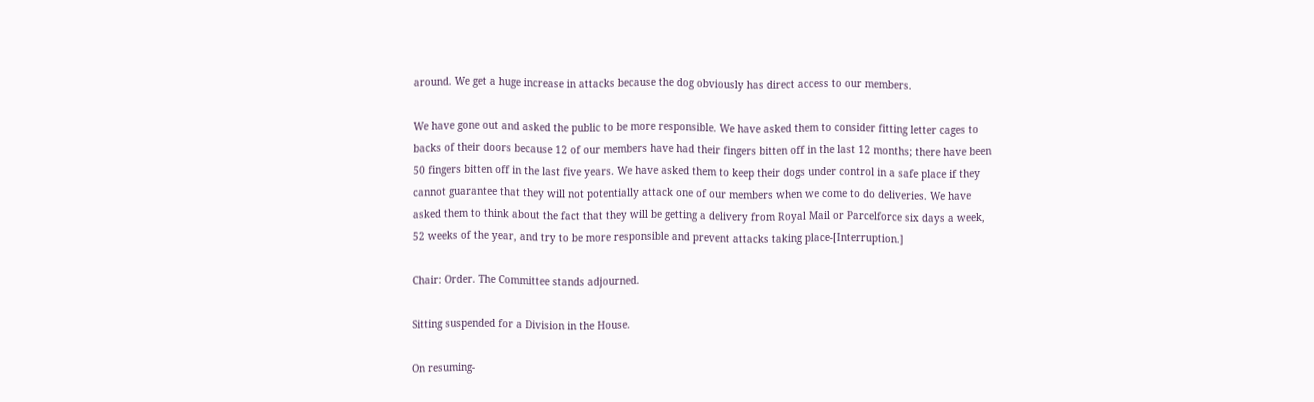around. We get a huge increase in attacks because the dog obviously has direct access to our members.

We have gone out and asked the public to be more responsible. We have asked them to consider fitting letter cages to backs of their doors because 12 of our members have had their fingers bitten off in the last 12 months; there have been 50 fingers bitten off in the last five years. We have asked them to keep their dogs under control in a safe place if they cannot guarantee that they will not potentially attack one of our members when we come to do deliveries. We have asked them to think about the fact that they will be getting a delivery from Royal Mail or Parcelforce six days a week, 52 weeks of the year, and try to be more responsible and prevent attacks taking place-[Interruption.]

Chair: Order. The Committee stands adjourned.

Sitting suspended for a Division in the House.

On resuming-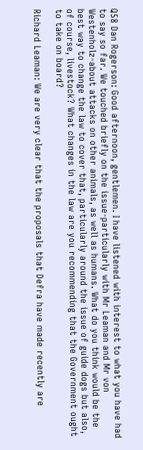Q58 Dan Rogerson: Good afternoon, gentlemen. I have listened with interest to what you have had to say so far. We touched briefly on the issue-particularly with Mr Leaman and Mr von Westenholz-about attacks on other animals, as well as humans. What do you think would be the best way to change the law to cover that, particularly around the issue of guide dogs but also, of course, livestock? What changes in the law are you recommending that the Government ought to take on board?

Richard Leaman: We are very clear that the proposals that Defra have made recently are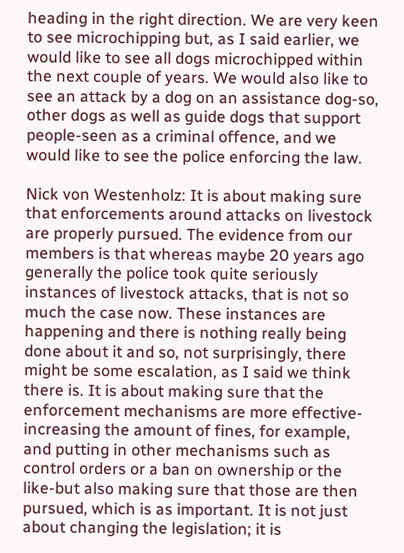heading in the right direction. We are very keen to see microchipping but, as I said earlier, we would like to see all dogs microchipped within the next couple of years. We would also like to see an attack by a dog on an assistance dog-so, other dogs as well as guide dogs that support people-seen as a criminal offence, and we would like to see the police enforcing the law.

Nick von Westenholz: It is about making sure that enforcements around attacks on livestock are properly pursued. The evidence from our members is that whereas maybe 20 years ago generally the police took quite seriously instances of livestock attacks, that is not so much the case now. These instances are happening and there is nothing really being done about it and so, not surprisingly, there might be some escalation, as I said we think there is. It is about making sure that the enforcement mechanisms are more effective-increasing the amount of fines, for example, and putting in other mechanisms such as control orders or a ban on ownership or the like-but also making sure that those are then pursued, which is as important. It is not just about changing the legislation; it is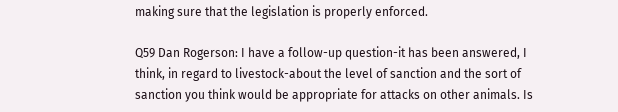making sure that the legislation is properly enforced.

Q59 Dan Rogerson: I have a follow-up question-it has been answered, I think, in regard to livestock-about the level of sanction and the sort of sanction you think would be appropriate for attacks on other animals. Is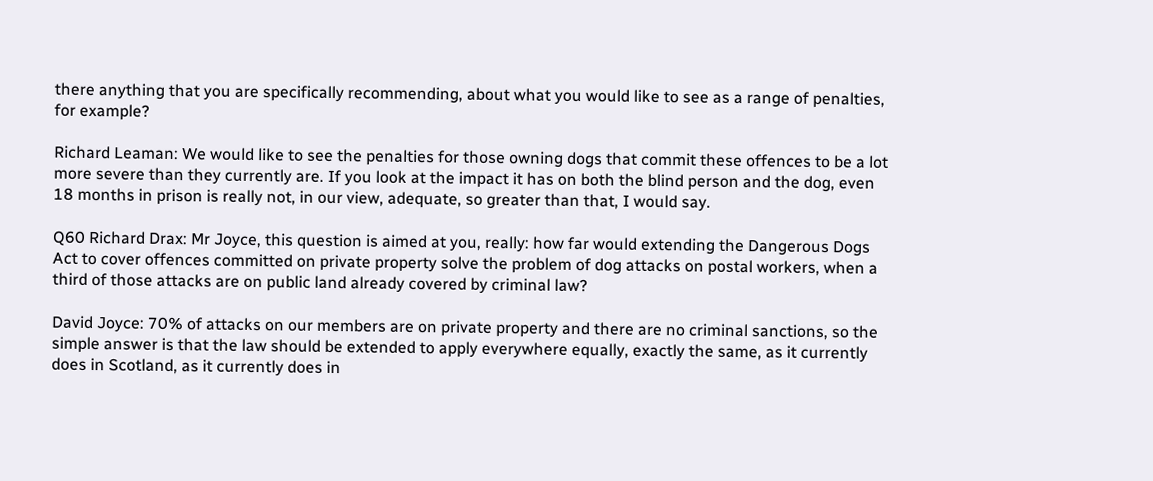there anything that you are specifically recommending, about what you would like to see as a range of penalties, for example?

Richard Leaman: We would like to see the penalties for those owning dogs that commit these offences to be a lot more severe than they currently are. If you look at the impact it has on both the blind person and the dog, even 18 months in prison is really not, in our view, adequate, so greater than that, I would say.

Q60 Richard Drax: Mr Joyce, this question is aimed at you, really: how far would extending the Dangerous Dogs Act to cover offences committed on private property solve the problem of dog attacks on postal workers, when a third of those attacks are on public land already covered by criminal law?

David Joyce: 70% of attacks on our members are on private property and there are no criminal sanctions, so the simple answer is that the law should be extended to apply everywhere equally, exactly the same, as it currently does in Scotland, as it currently does in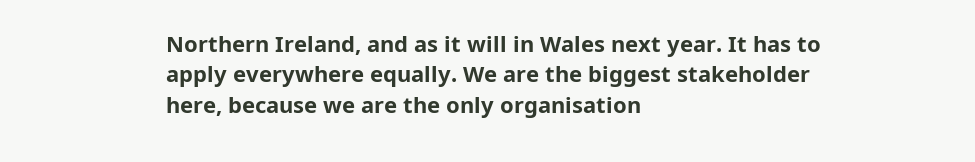Northern Ireland, and as it will in Wales next year. It has to apply everywhere equally. We are the biggest stakeholder here, because we are the only organisation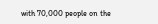with 70,000 people on the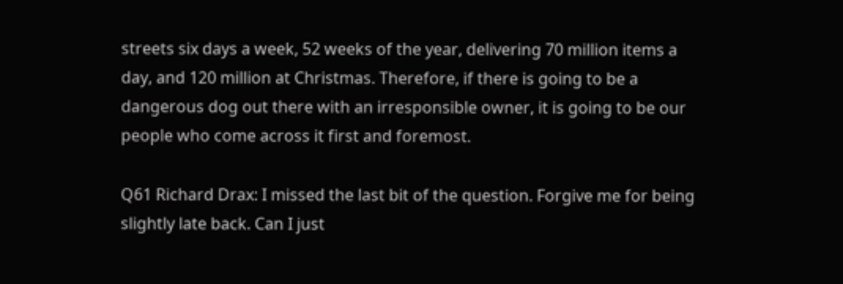streets six days a week, 52 weeks of the year, delivering 70 million items a day, and 120 million at Christmas. Therefore, if there is going to be a dangerous dog out there with an irresponsible owner, it is going to be our people who come across it first and foremost.

Q61 Richard Drax: I missed the last bit of the question. Forgive me for being slightly late back. Can I just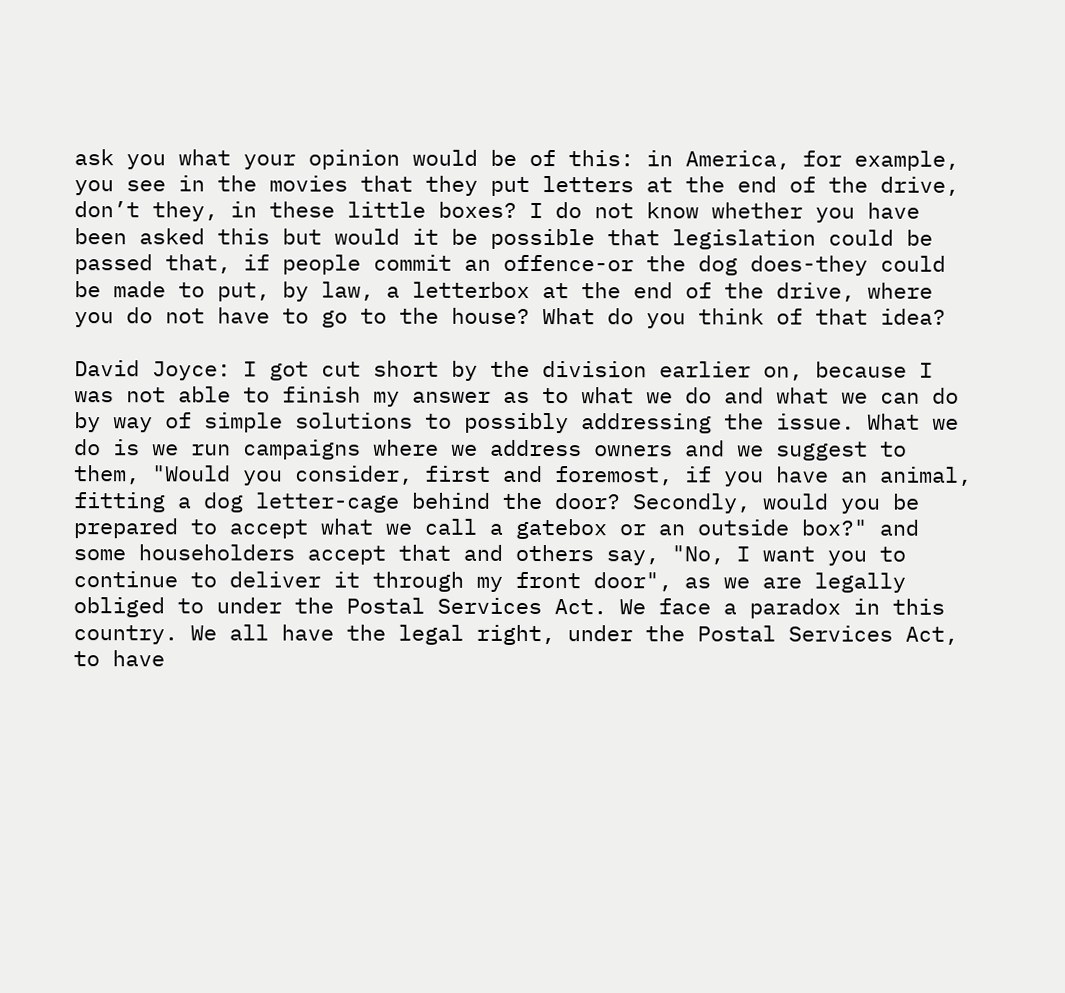ask you what your opinion would be of this: in America, for example, you see in the movies that they put letters at the end of the drive, don’t they, in these little boxes? I do not know whether you have been asked this but would it be possible that legislation could be passed that, if people commit an offence-or the dog does-they could be made to put, by law, a letterbox at the end of the drive, where you do not have to go to the house? What do you think of that idea?

David Joyce: I got cut short by the division earlier on, because I was not able to finish my answer as to what we do and what we can do by way of simple solutions to possibly addressing the issue. What we do is we run campaigns where we address owners and we suggest to them, "Would you consider, first and foremost, if you have an animal, fitting a dog letter-cage behind the door? Secondly, would you be prepared to accept what we call a gatebox or an outside box?" and some householders accept that and others say, "No, I want you to continue to deliver it through my front door", as we are legally obliged to under the Postal Services Act. We face a paradox in this country. We all have the legal right, under the Postal Services Act, to have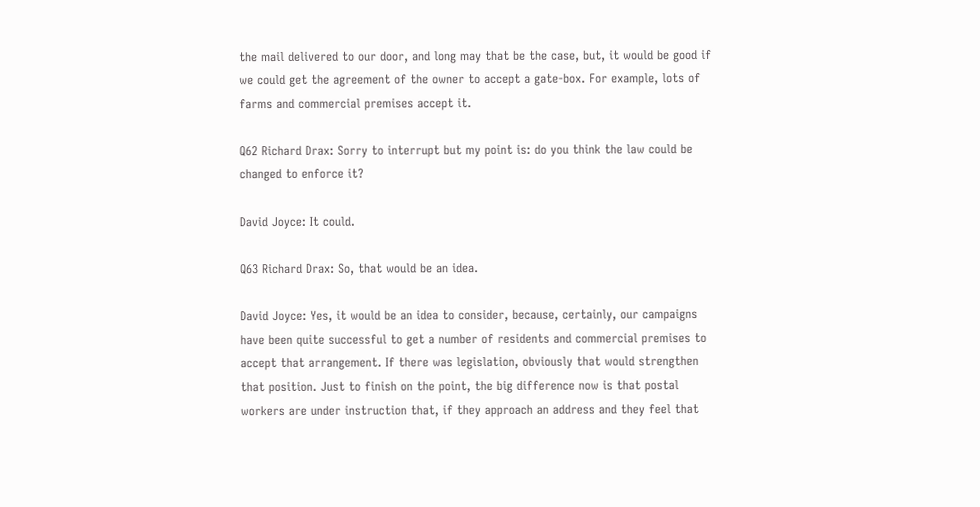the mail delivered to our door, and long may that be the case, but, it would be good if we could get the agreement of the owner to accept a gate-box. For example, lots of farms and commercial premises accept it.

Q62 Richard Drax: Sorry to interrupt but my point is: do you think the law could be changed to enforce it?

David Joyce: It could.

Q63 Richard Drax: So, that would be an idea.

David Joyce: Yes, it would be an idea to consider, because, certainly, our campaigns have been quite successful to get a number of residents and commercial premises to accept that arrangement. If there was legislation, obviously that would strengthen that position. Just to finish on the point, the big difference now is that postal workers are under instruction that, if they approach an address and they feel that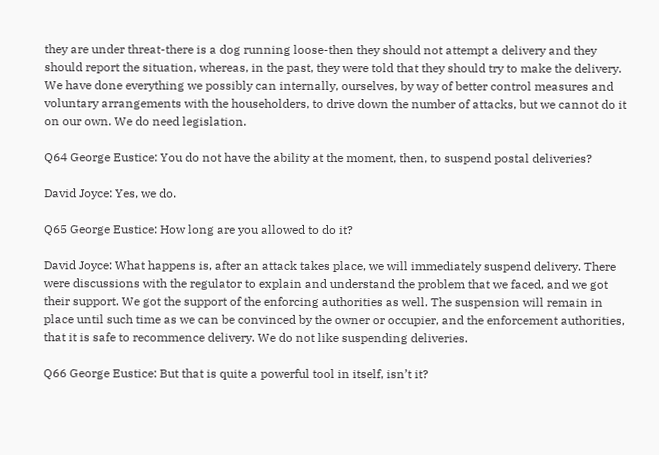they are under threat-there is a dog running loose-then they should not attempt a delivery and they should report the situation, whereas, in the past, they were told that they should try to make the delivery. We have done everything we possibly can internally, ourselves, by way of better control measures and voluntary arrangements with the householders, to drive down the number of attacks, but we cannot do it on our own. We do need legislation.

Q64 George Eustice: You do not have the ability at the moment, then, to suspend postal deliveries?

David Joyce: Yes, we do.

Q65 George Eustice: How long are you allowed to do it?

David Joyce: What happens is, after an attack takes place, we will immediately suspend delivery. There were discussions with the regulator to explain and understand the problem that we faced, and we got their support. We got the support of the enforcing authorities as well. The suspension will remain in place until such time as we can be convinced by the owner or occupier, and the enforcement authorities, that it is safe to recommence delivery. We do not like suspending deliveries.

Q66 George Eustice: But that is quite a powerful tool in itself, isn’t it?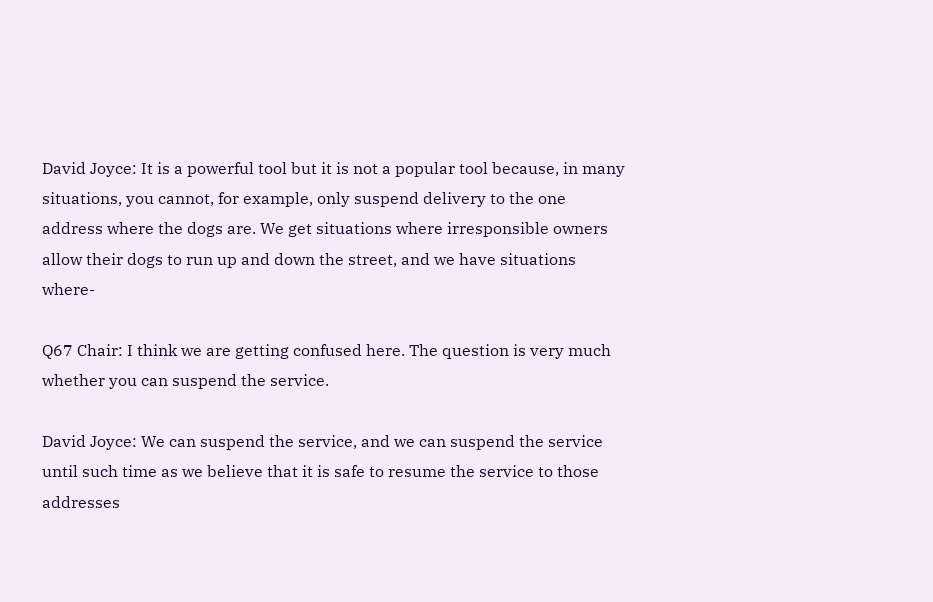David Joyce: It is a powerful tool but it is not a popular tool because, in many situations, you cannot, for example, only suspend delivery to the one address where the dogs are. We get situations where irresponsible owners allow their dogs to run up and down the street, and we have situations where-

Q67 Chair: I think we are getting confused here. The question is very much whether you can suspend the service.

David Joyce: We can suspend the service, and we can suspend the service until such time as we believe that it is safe to resume the service to those addresses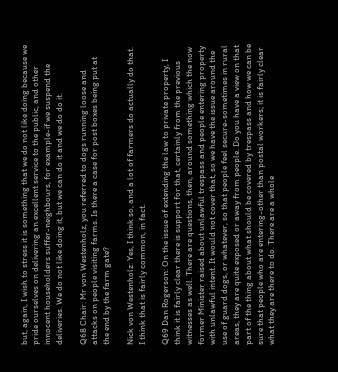but, again, I wish to stress it is something that we do not like doing because we pride ourselves on delivering an excellent service to the public, and other innocent householders suffer-neighbours, for example-if we suspend the deliveries. We do not like doing it, but we can do it and we do do it.

Q68 Chair: Mr von Westenholz, you referred to dogs running loose and attacks on people visiting farms. Is there a case for post boxes being put at the end by the farm gate?

Nick von Westenholz: Yes, I think so, and a lot of farmers do actually do that. I think that is fairly common, in fact.

Q69 Dan Rogerson: On the issue of extending the law to private property, I think it is fairly clear there is support for that, certainly from the previous witnesses as well. There are questions, then, around something which the now former Minister raised about unlawful trespass and people entering property with unlawful intent. It would not cover that, so we have the issue around the use of guard dogs, or whatever, so that people feel secure-sometimes in rural areas, they are quite exposed or away from people. Do you have a view on that part of the thing about what should be covered by trespass and how we can be sure that people who are entering-other than postal workers; it is fairly clear what they are there to do. There are a whole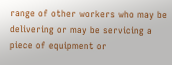range of other workers who may be delivering or may be servicing a piece of equipment or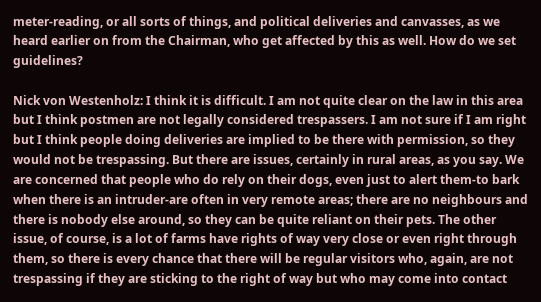meter-reading, or all sorts of things, and political deliveries and canvasses, as we heard earlier on from the Chairman, who get affected by this as well. How do we set guidelines?

Nick von Westenholz: I think it is difficult. I am not quite clear on the law in this area but I think postmen are not legally considered trespassers. I am not sure if I am right but I think people doing deliveries are implied to be there with permission, so they would not be trespassing. But there are issues, certainly in rural areas, as you say. We are concerned that people who do rely on their dogs, even just to alert them-to bark when there is an intruder-are often in very remote areas; there are no neighbours and there is nobody else around, so they can be quite reliant on their pets. The other issue, of course, is a lot of farms have rights of way very close or even right through them, so there is every chance that there will be regular visitors who, again, are not trespassing if they are sticking to the right of way but who may come into contact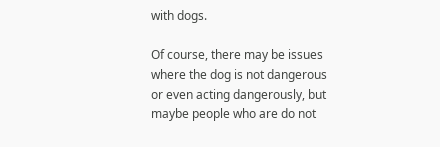with dogs.

Of course, there may be issues where the dog is not dangerous or even acting dangerously, but maybe people who are do not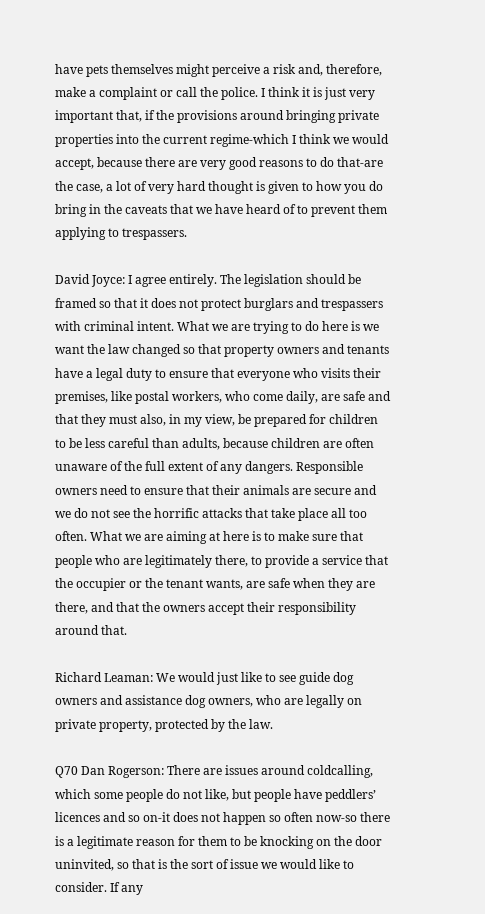have pets themselves might perceive a risk and, therefore, make a complaint or call the police. I think it is just very important that, if the provisions around bringing private properties into the current regime-which I think we would accept, because there are very good reasons to do that-are the case, a lot of very hard thought is given to how you do bring in the caveats that we have heard of to prevent them applying to trespassers.

David Joyce: I agree entirely. The legislation should be framed so that it does not protect burglars and trespassers with criminal intent. What we are trying to do here is we want the law changed so that property owners and tenants have a legal duty to ensure that everyone who visits their premises, like postal workers, who come daily, are safe and that they must also, in my view, be prepared for children to be less careful than adults, because children are often unaware of the full extent of any dangers. Responsible owners need to ensure that their animals are secure and we do not see the horrific attacks that take place all too often. What we are aiming at here is to make sure that people who are legitimately there, to provide a service that the occupier or the tenant wants, are safe when they are there, and that the owners accept their responsibility around that.

Richard Leaman: We would just like to see guide dog owners and assistance dog owners, who are legally on private property, protected by the law.

Q70 Dan Rogerson: There are issues around coldcalling, which some people do not like, but people have peddlers’ licences and so on-it does not happen so often now-so there is a legitimate reason for them to be knocking on the door uninvited, so that is the sort of issue we would like to consider. If any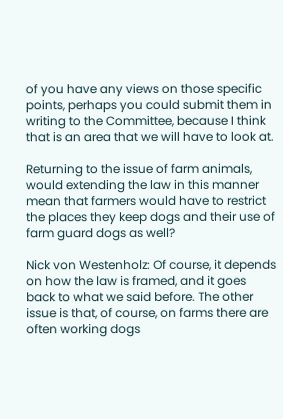of you have any views on those specific points, perhaps you could submit them in writing to the Committee, because I think that is an area that we will have to look at.

Returning to the issue of farm animals, would extending the law in this manner mean that farmers would have to restrict the places they keep dogs and their use of farm guard dogs as well?

Nick von Westenholz: Of course, it depends on how the law is framed, and it goes back to what we said before. The other issue is that, of course, on farms there are often working dogs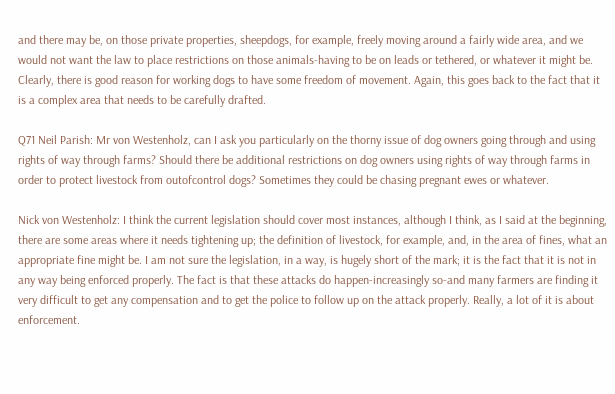and there may be, on those private properties, sheepdogs, for example, freely moving around a fairly wide area, and we would not want the law to place restrictions on those animals-having to be on leads or tethered, or whatever it might be. Clearly, there is good reason for working dogs to have some freedom of movement. Again, this goes back to the fact that it is a complex area that needs to be carefully drafted.

Q71 Neil Parish: Mr von Westenholz, can I ask you particularly on the thorny issue of dog owners going through and using rights of way through farms? Should there be additional restrictions on dog owners using rights of way through farms in order to protect livestock from outofcontrol dogs? Sometimes they could be chasing pregnant ewes or whatever.

Nick von Westenholz: I think the current legislation should cover most instances, although I think, as I said at the beginning, there are some areas where it needs tightening up; the definition of livestock, for example, and, in the area of fines, what an appropriate fine might be. I am not sure the legislation, in a way, is hugely short of the mark; it is the fact that it is not in any way being enforced properly. The fact is that these attacks do happen-increasingly so-and many farmers are finding it very difficult to get any compensation and to get the police to follow up on the attack properly. Really, a lot of it is about enforcement.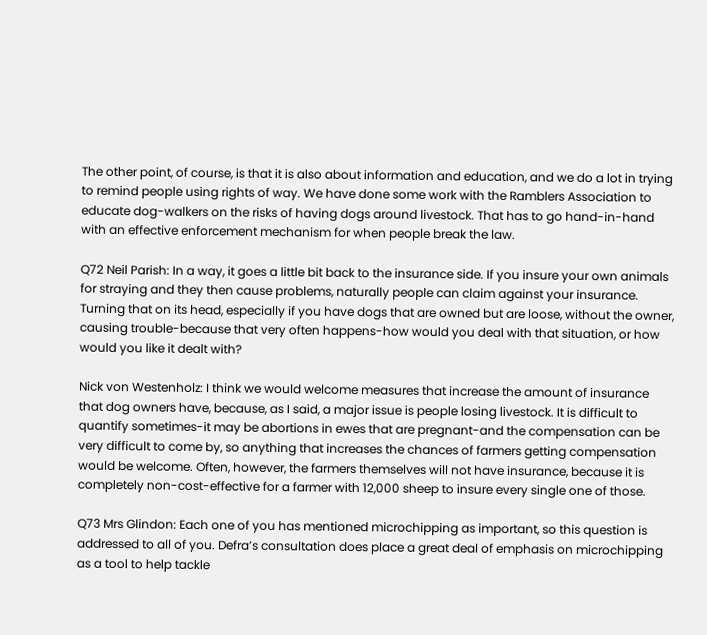The other point, of course, is that it is also about information and education, and we do a lot in trying to remind people using rights of way. We have done some work with the Ramblers Association to educate dog-walkers on the risks of having dogs around livestock. That has to go hand-in-hand with an effective enforcement mechanism for when people break the law.

Q72 Neil Parish: In a way, it goes a little bit back to the insurance side. If you insure your own animals for straying and they then cause problems, naturally people can claim against your insurance. Turning that on its head, especially if you have dogs that are owned but are loose, without the owner, causing trouble-because that very often happens-how would you deal with that situation, or how would you like it dealt with?

Nick von Westenholz: I think we would welcome measures that increase the amount of insurance that dog owners have, because, as I said, a major issue is people losing livestock. It is difficult to quantify sometimes-it may be abortions in ewes that are pregnant-and the compensation can be very difficult to come by, so anything that increases the chances of farmers getting compensation would be welcome. Often, however, the farmers themselves will not have insurance, because it is completely non-cost-effective for a farmer with 12,000 sheep to insure every single one of those.

Q73 Mrs Glindon: Each one of you has mentioned microchipping as important, so this question is addressed to all of you. Defra’s consultation does place a great deal of emphasis on microchipping as a tool to help tackle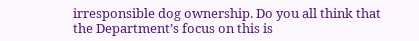irresponsible dog ownership. Do you all think that the Department’s focus on this is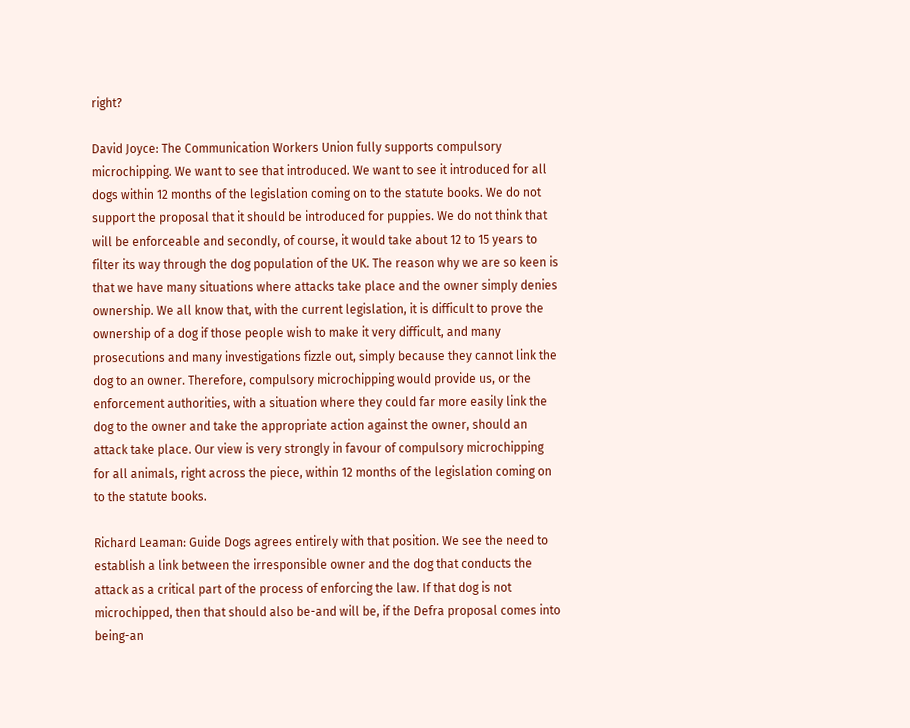right?

David Joyce: The Communication Workers Union fully supports compulsory microchipping. We want to see that introduced. We want to see it introduced for all dogs within 12 months of the legislation coming on to the statute books. We do not support the proposal that it should be introduced for puppies. We do not think that will be enforceable and secondly, of course, it would take about 12 to 15 years to filter its way through the dog population of the UK. The reason why we are so keen is that we have many situations where attacks take place and the owner simply denies ownership. We all know that, with the current legislation, it is difficult to prove the ownership of a dog if those people wish to make it very difficult, and many prosecutions and many investigations fizzle out, simply because they cannot link the dog to an owner. Therefore, compulsory microchipping would provide us, or the enforcement authorities, with a situation where they could far more easily link the dog to the owner and take the appropriate action against the owner, should an attack take place. Our view is very strongly in favour of compulsory microchipping for all animals, right across the piece, within 12 months of the legislation coming on to the statute books.

Richard Leaman: Guide Dogs agrees entirely with that position. We see the need to establish a link between the irresponsible owner and the dog that conducts the attack as a critical part of the process of enforcing the law. If that dog is not microchipped, then that should also be-and will be, if the Defra proposal comes into being-an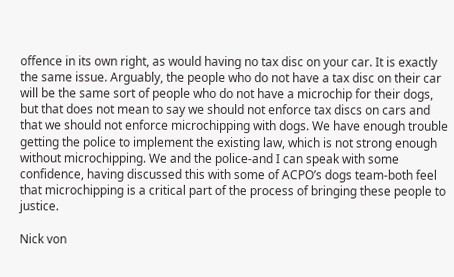offence in its own right, as would having no tax disc on your car. It is exactly the same issue. Arguably, the people who do not have a tax disc on their car will be the same sort of people who do not have a microchip for their dogs, but that does not mean to say we should not enforce tax discs on cars and that we should not enforce microchipping with dogs. We have enough trouble getting the police to implement the existing law, which is not strong enough without microchipping. We and the police-and I can speak with some confidence, having discussed this with some of ACPO’s dogs team-both feel that microchipping is a critical part of the process of bringing these people to justice.

Nick von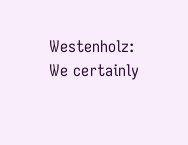Westenholz: We certainly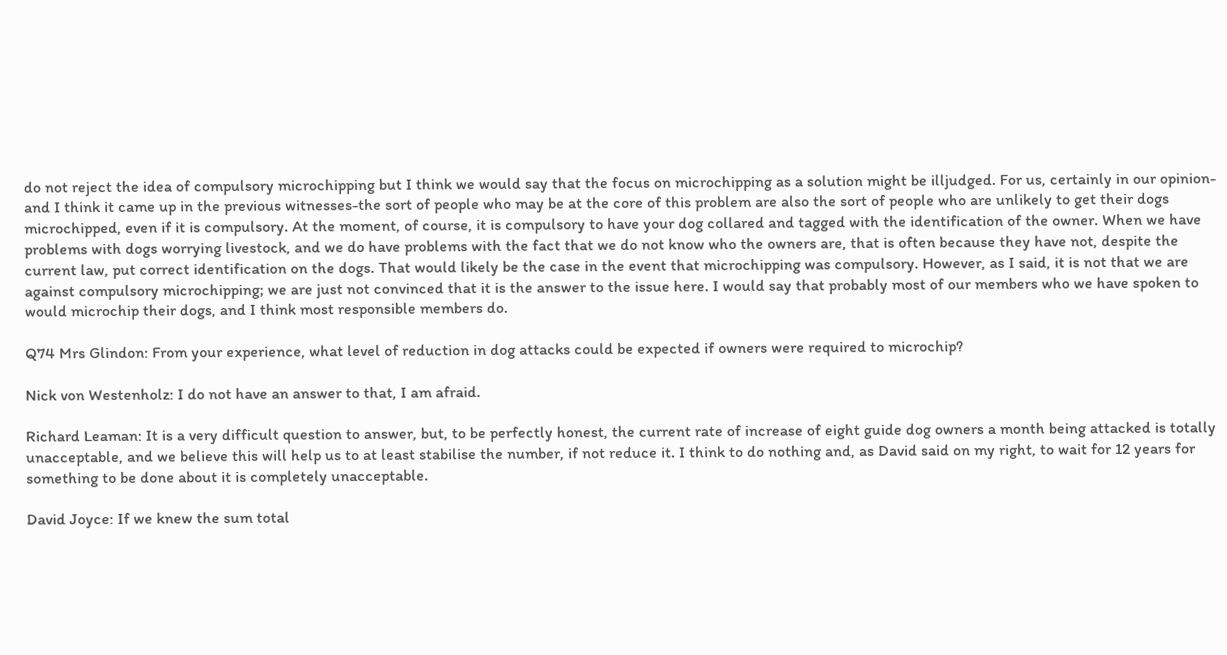do not reject the idea of compulsory microchipping but I think we would say that the focus on microchipping as a solution might be illjudged. For us, certainly in our opinion-and I think it came up in the previous witnesses-the sort of people who may be at the core of this problem are also the sort of people who are unlikely to get their dogs microchipped, even if it is compulsory. At the moment, of course, it is compulsory to have your dog collared and tagged with the identification of the owner. When we have problems with dogs worrying livestock, and we do have problems with the fact that we do not know who the owners are, that is often because they have not, despite the current law, put correct identification on the dogs. That would likely be the case in the event that microchipping was compulsory. However, as I said, it is not that we are against compulsory microchipping; we are just not convinced that it is the answer to the issue here. I would say that probably most of our members who we have spoken to would microchip their dogs, and I think most responsible members do.

Q74 Mrs Glindon: From your experience, what level of reduction in dog attacks could be expected if owners were required to microchip?

Nick von Westenholz: I do not have an answer to that, I am afraid.

Richard Leaman: It is a very difficult question to answer, but, to be perfectly honest, the current rate of increase of eight guide dog owners a month being attacked is totally unacceptable, and we believe this will help us to at least stabilise the number, if not reduce it. I think to do nothing and, as David said on my right, to wait for 12 years for something to be done about it is completely unacceptable.

David Joyce: If we knew the sum total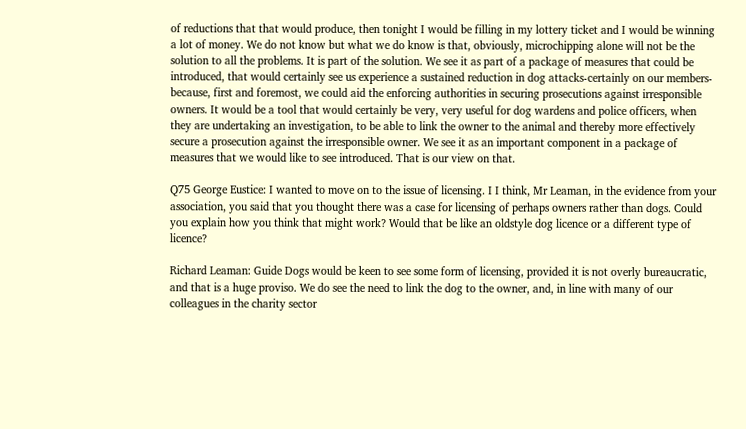of reductions that that would produce, then tonight I would be filling in my lottery ticket and I would be winning a lot of money. We do not know but what we do know is that, obviously, microchipping alone will not be the solution to all the problems. It is part of the solution. We see it as part of a package of measures that could be introduced, that would certainly see us experience a sustained reduction in dog attacks-certainly on our members-because, first and foremost, we could aid the enforcing authorities in securing prosecutions against irresponsible owners. It would be a tool that would certainly be very, very useful for dog wardens and police officers, when they are undertaking an investigation, to be able to link the owner to the animal and thereby more effectively secure a prosecution against the irresponsible owner. We see it as an important component in a package of measures that we would like to see introduced. That is our view on that.

Q75 George Eustice: I wanted to move on to the issue of licensing. I I think, Mr Leaman, in the evidence from your association, you said that you thought there was a case for licensing of perhaps owners rather than dogs. Could you explain how you think that might work? Would that be like an oldstyle dog licence or a different type of licence?

Richard Leaman: Guide Dogs would be keen to see some form of licensing, provided it is not overly bureaucratic, and that is a huge proviso. We do see the need to link the dog to the owner, and, in line with many of our colleagues in the charity sector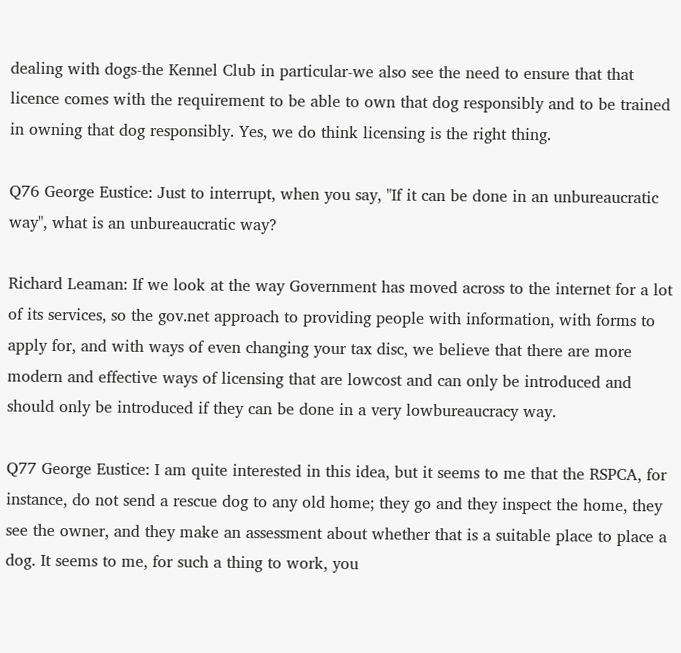dealing with dogs-the Kennel Club in particular-we also see the need to ensure that that licence comes with the requirement to be able to own that dog responsibly and to be trained in owning that dog responsibly. Yes, we do think licensing is the right thing.

Q76 George Eustice: Just to interrupt, when you say, "If it can be done in an unbureaucratic way", what is an unbureaucratic way?

Richard Leaman: If we look at the way Government has moved across to the internet for a lot of its services, so the gov.net approach to providing people with information, with forms to apply for, and with ways of even changing your tax disc, we believe that there are more modern and effective ways of licensing that are lowcost and can only be introduced and should only be introduced if they can be done in a very lowbureaucracy way.

Q77 George Eustice: I am quite interested in this idea, but it seems to me that the RSPCA, for instance, do not send a rescue dog to any old home; they go and they inspect the home, they see the owner, and they make an assessment about whether that is a suitable place to place a dog. It seems to me, for such a thing to work, you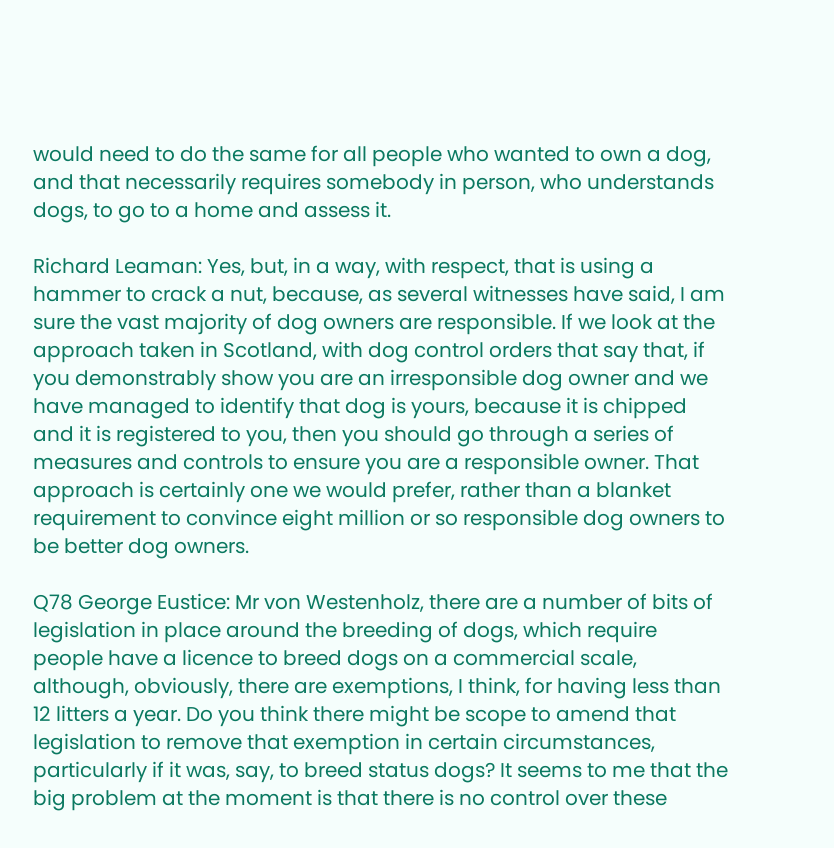would need to do the same for all people who wanted to own a dog, and that necessarily requires somebody in person, who understands dogs, to go to a home and assess it.

Richard Leaman: Yes, but, in a way, with respect, that is using a hammer to crack a nut, because, as several witnesses have said, I am sure the vast majority of dog owners are responsible. If we look at the approach taken in Scotland, with dog control orders that say that, if you demonstrably show you are an irresponsible dog owner and we have managed to identify that dog is yours, because it is chipped and it is registered to you, then you should go through a series of measures and controls to ensure you are a responsible owner. That approach is certainly one we would prefer, rather than a blanket requirement to convince eight million or so responsible dog owners to be better dog owners.

Q78 George Eustice: Mr von Westenholz, there are a number of bits of legislation in place around the breeding of dogs, which require people have a licence to breed dogs on a commercial scale, although, obviously, there are exemptions, I think, for having less than 12 litters a year. Do you think there might be scope to amend that legislation to remove that exemption in certain circumstances, particularly if it was, say, to breed status dogs? It seems to me that the big problem at the moment is that there is no control over these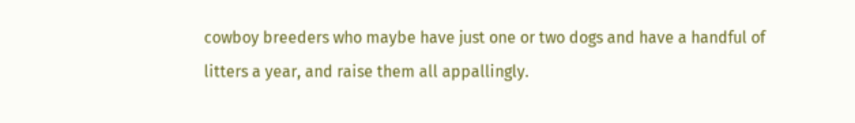cowboy breeders who maybe have just one or two dogs and have a handful of litters a year, and raise them all appallingly.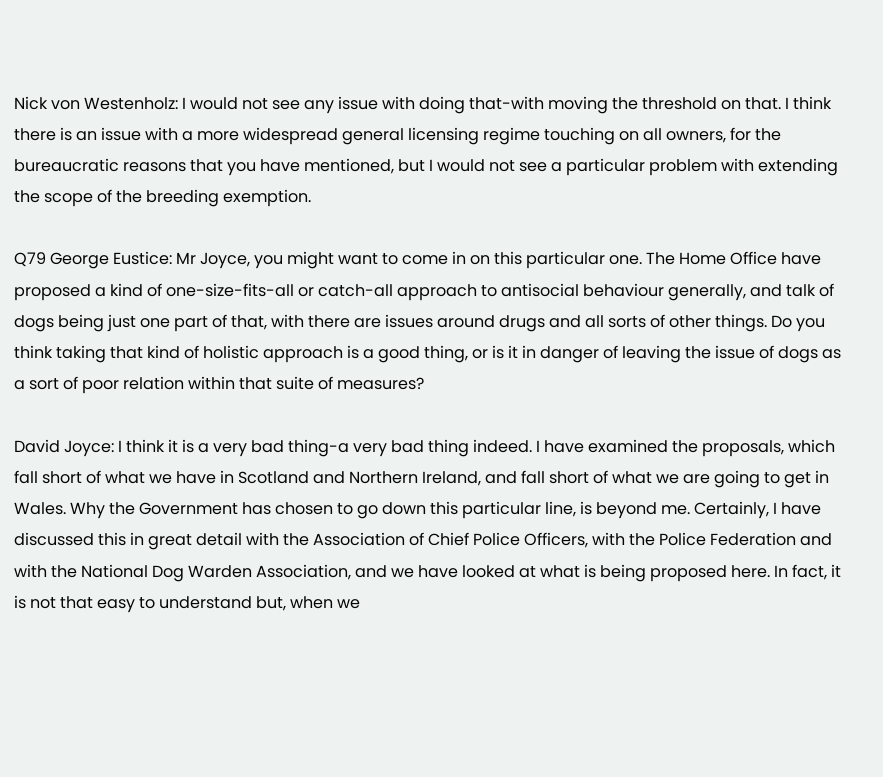Nick von Westenholz: I would not see any issue with doing that-with moving the threshold on that. I think there is an issue with a more widespread general licensing regime touching on all owners, for the bureaucratic reasons that you have mentioned, but I would not see a particular problem with extending the scope of the breeding exemption.

Q79 George Eustice: Mr Joyce, you might want to come in on this particular one. The Home Office have proposed a kind of one-size-fits-all or catch-all approach to antisocial behaviour generally, and talk of dogs being just one part of that, with there are issues around drugs and all sorts of other things. Do you think taking that kind of holistic approach is a good thing, or is it in danger of leaving the issue of dogs as a sort of poor relation within that suite of measures?

David Joyce: I think it is a very bad thing-a very bad thing indeed. I have examined the proposals, which fall short of what we have in Scotland and Northern Ireland, and fall short of what we are going to get in Wales. Why the Government has chosen to go down this particular line, is beyond me. Certainly, I have discussed this in great detail with the Association of Chief Police Officers, with the Police Federation and with the National Dog Warden Association, and we have looked at what is being proposed here. In fact, it is not that easy to understand but, when we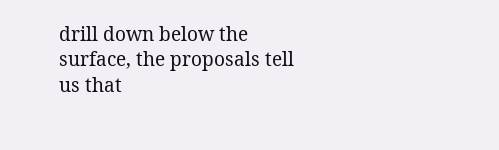drill down below the surface, the proposals tell us that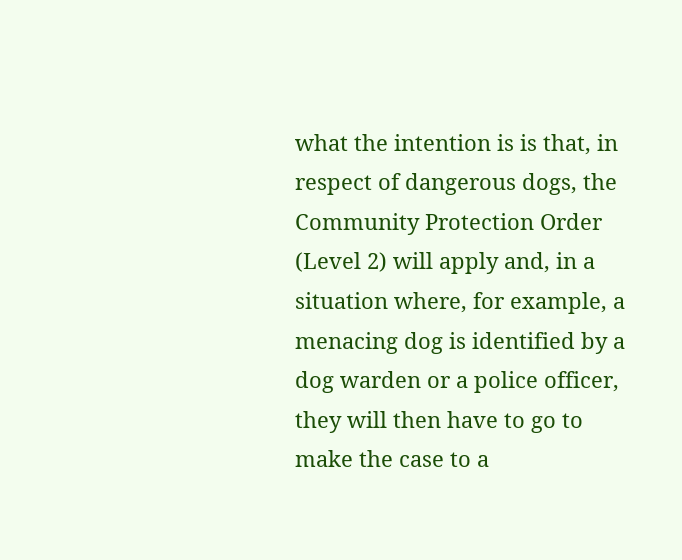what the intention is is that, in respect of dangerous dogs, the Community Protection Order (Level 2) will apply and, in a situation where, for example, a menacing dog is identified by a dog warden or a police officer, they will then have to go to make the case to a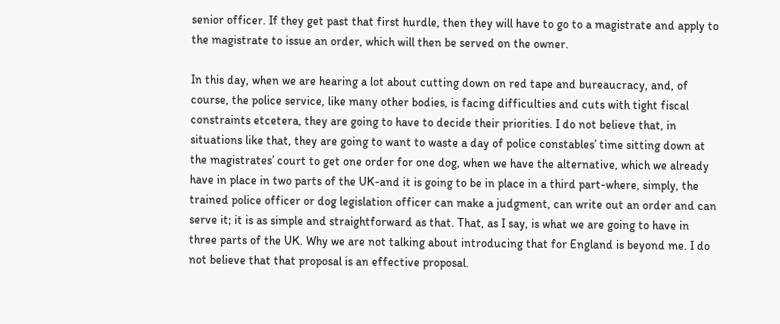senior officer. If they get past that first hurdle, then they will have to go to a magistrate and apply to the magistrate to issue an order, which will then be served on the owner.

In this day, when we are hearing a lot about cutting down on red tape and bureaucracy, and, of course, the police service, like many other bodies, is facing difficulties and cuts with tight fiscal constraints etcetera, they are going to have to decide their priorities. I do not believe that, in situations like that, they are going to want to waste a day of police constables’ time sitting down at the magistrates’ court to get one order for one dog, when we have the alternative, which we already have in place in two parts of the UK-and it is going to be in place in a third part-where, simply, the trained police officer or dog legislation officer can make a judgment, can write out an order and can serve it; it is as simple and straightforward as that. That, as I say, is what we are going to have in three parts of the UK. Why we are not talking about introducing that for England is beyond me. I do not believe that that proposal is an effective proposal.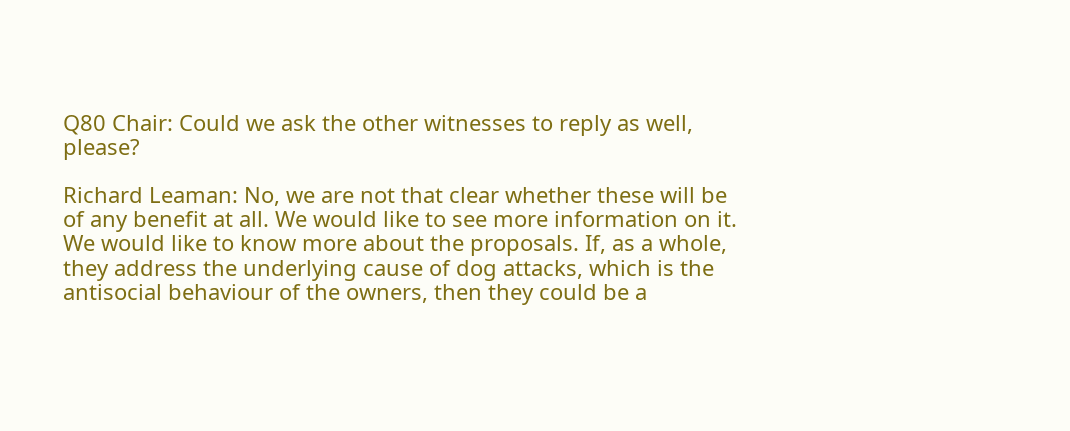Q80 Chair: Could we ask the other witnesses to reply as well, please?

Richard Leaman: No, we are not that clear whether these will be of any benefit at all. We would like to see more information on it. We would like to know more about the proposals. If, as a whole, they address the underlying cause of dog attacks, which is the antisocial behaviour of the owners, then they could be a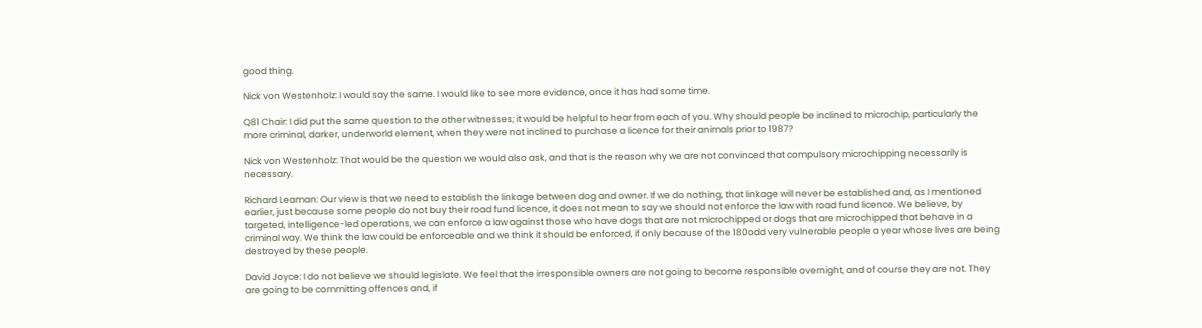good thing.

Nick von Westenholz: I would say the same. I would like to see more evidence, once it has had some time.

Q81 Chair: I did put the same question to the other witnesses; it would be helpful to hear from each of you. Why should people be inclined to microchip, particularly the more criminal, darker, underworld element, when they were not inclined to purchase a licence for their animals prior to 1987?

Nick von Westenholz: That would be the question we would also ask, and that is the reason why we are not convinced that compulsory microchipping necessarily is necessary.

Richard Leaman: Our view is that we need to establish the linkage between dog and owner. If we do nothing, that linkage will never be established and, as I mentioned earlier, just because some people do not buy their road fund licence, it does not mean to say we should not enforce the law with road fund licence. We believe, by targeted, intelligence-led operations, we can enforce a law against those who have dogs that are not microchipped or dogs that are microchipped that behave in a criminal way. We think the law could be enforceable and we think it should be enforced, if only because of the 180odd very vulnerable people a year whose lives are being destroyed by these people.

David Joyce: I do not believe we should legislate. We feel that the irresponsible owners are not going to become responsible overnight, and of course they are not. They are going to be committing offences and, if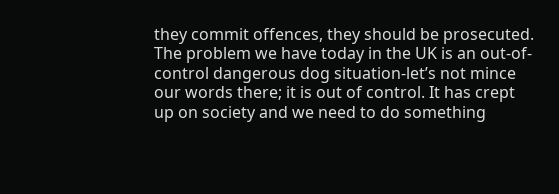they commit offences, they should be prosecuted. The problem we have today in the UK is an out-of-control dangerous dog situation-let’s not mince our words there; it is out of control. It has crept up on society and we need to do something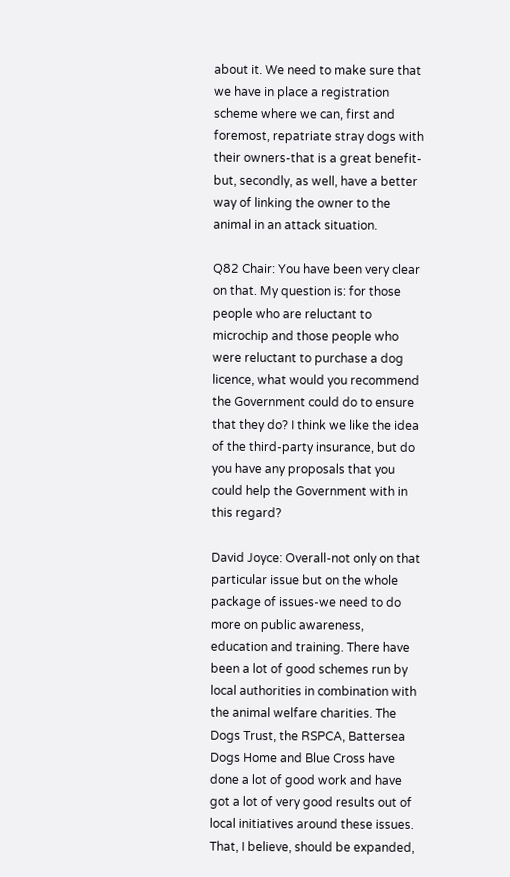about it. We need to make sure that we have in place a registration scheme where we can, first and foremost, repatriate stray dogs with their owners-that is a great benefit-but, secondly, as well, have a better way of linking the owner to the animal in an attack situation.

Q82 Chair: You have been very clear on that. My question is: for those people who are reluctant to microchip and those people who were reluctant to purchase a dog licence, what would you recommend the Government could do to ensure that they do? I think we like the idea of the third-party insurance, but do you have any proposals that you could help the Government with in this regard?

David Joyce: Overall-not only on that particular issue but on the whole package of issues-we need to do more on public awareness, education and training. There have been a lot of good schemes run by local authorities in combination with the animal welfare charities. The Dogs Trust, the RSPCA, Battersea Dogs Home and Blue Cross have done a lot of good work and have got a lot of very good results out of local initiatives around these issues. That, I believe, should be expanded,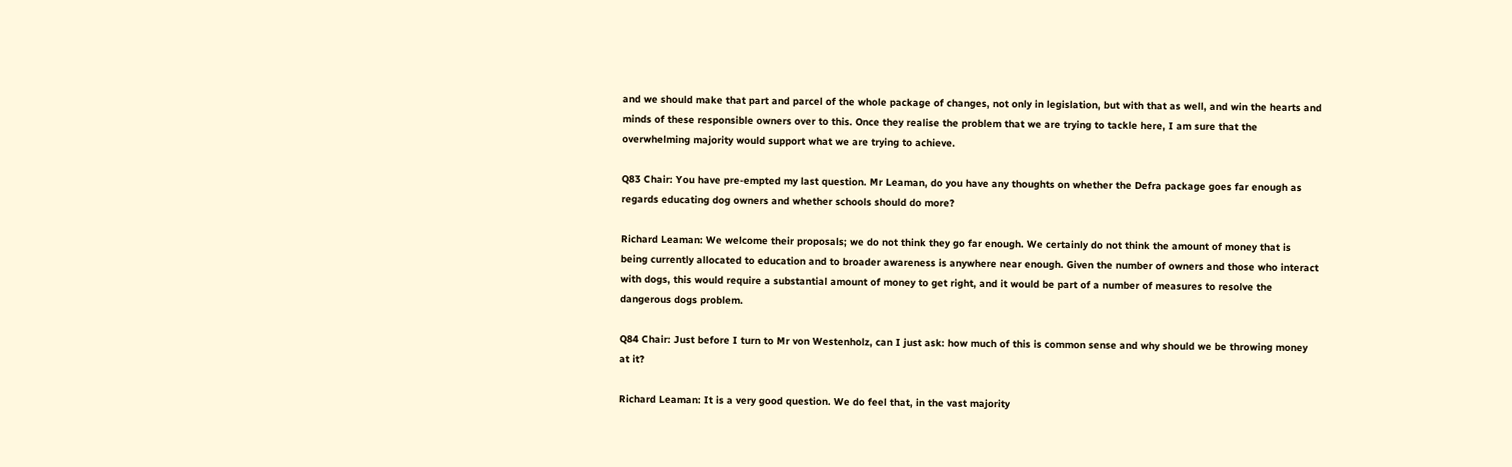and we should make that part and parcel of the whole package of changes, not only in legislation, but with that as well, and win the hearts and minds of these responsible owners over to this. Once they realise the problem that we are trying to tackle here, I am sure that the overwhelming majority would support what we are trying to achieve.

Q83 Chair: You have pre-empted my last question. Mr Leaman, do you have any thoughts on whether the Defra package goes far enough as regards educating dog owners and whether schools should do more?

Richard Leaman: We welcome their proposals; we do not think they go far enough. We certainly do not think the amount of money that is being currently allocated to education and to broader awareness is anywhere near enough. Given the number of owners and those who interact with dogs, this would require a substantial amount of money to get right, and it would be part of a number of measures to resolve the dangerous dogs problem.

Q84 Chair: Just before I turn to Mr von Westenholz, can I just ask: how much of this is common sense and why should we be throwing money at it?

Richard Leaman: It is a very good question. We do feel that, in the vast majority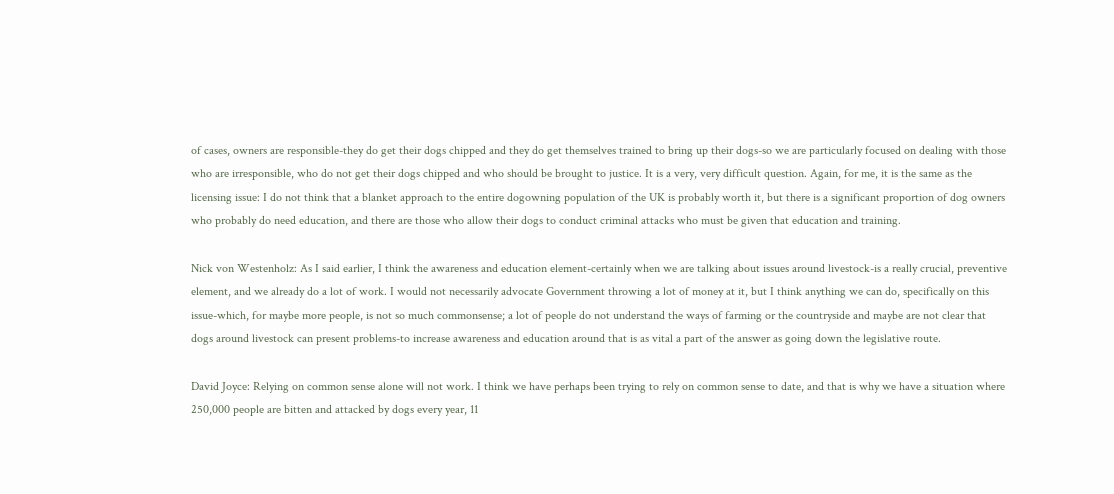of cases, owners are responsible-they do get their dogs chipped and they do get themselves trained to bring up their dogs-so we are particularly focused on dealing with those who are irresponsible, who do not get their dogs chipped and who should be brought to justice. It is a very, very difficult question. Again, for me, it is the same as the licensing issue: I do not think that a blanket approach to the entire dogowning population of the UK is probably worth it, but there is a significant proportion of dog owners who probably do need education, and there are those who allow their dogs to conduct criminal attacks who must be given that education and training.

Nick von Westenholz: As I said earlier, I think the awareness and education element-certainly when we are talking about issues around livestock-is a really crucial, preventive element, and we already do a lot of work. I would not necessarily advocate Government throwing a lot of money at it, but I think anything we can do, specifically on this issue-which, for maybe more people, is not so much commonsense; a lot of people do not understand the ways of farming or the countryside and maybe are not clear that dogs around livestock can present problems-to increase awareness and education around that is as vital a part of the answer as going down the legislative route.

David Joyce: Relying on common sense alone will not work. I think we have perhaps been trying to rely on common sense to date, and that is why we have a situation where 250,000 people are bitten and attacked by dogs every year, 11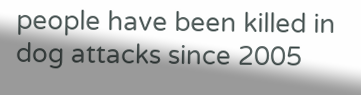people have been killed in dog attacks since 2005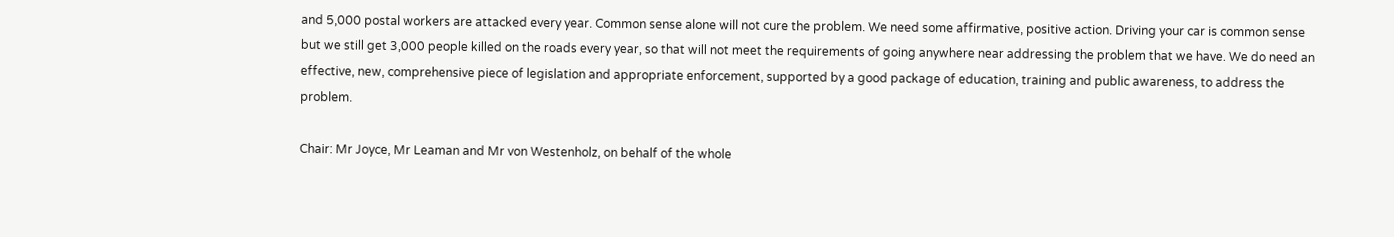and 5,000 postal workers are attacked every year. Common sense alone will not cure the problem. We need some affirmative, positive action. Driving your car is common sense but we still get 3,000 people killed on the roads every year, so that will not meet the requirements of going anywhere near addressing the problem that we have. We do need an effective, new, comprehensive piece of legislation and appropriate enforcement, supported by a good package of education, training and public awareness, to address the problem.

Chair: Mr Joyce, Mr Leaman and Mr von Westenholz, on behalf of the whole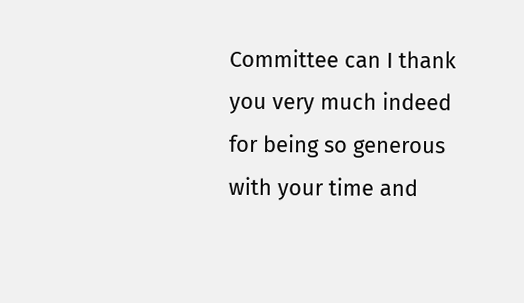Committee can I thank you very much indeed for being so generous with your time and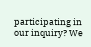participating in our inquiry? We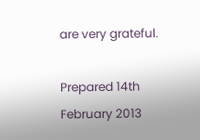are very grateful.

Prepared 14th February 2013